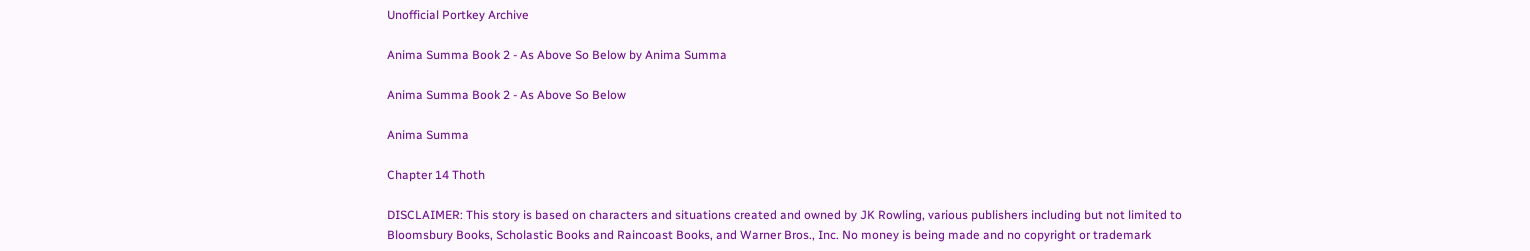Unofficial Portkey Archive

Anima Summa Book 2 - As Above So Below by Anima Summa

Anima Summa Book 2 - As Above So Below

Anima Summa

Chapter 14 Thoth

DISCLAIMER: This story is based on characters and situations created and owned by JK Rowling, various publishers including but not limited to Bloomsbury Books, Scholastic Books and Raincoast Books, and Warner Bros., Inc. No money is being made and no copyright or trademark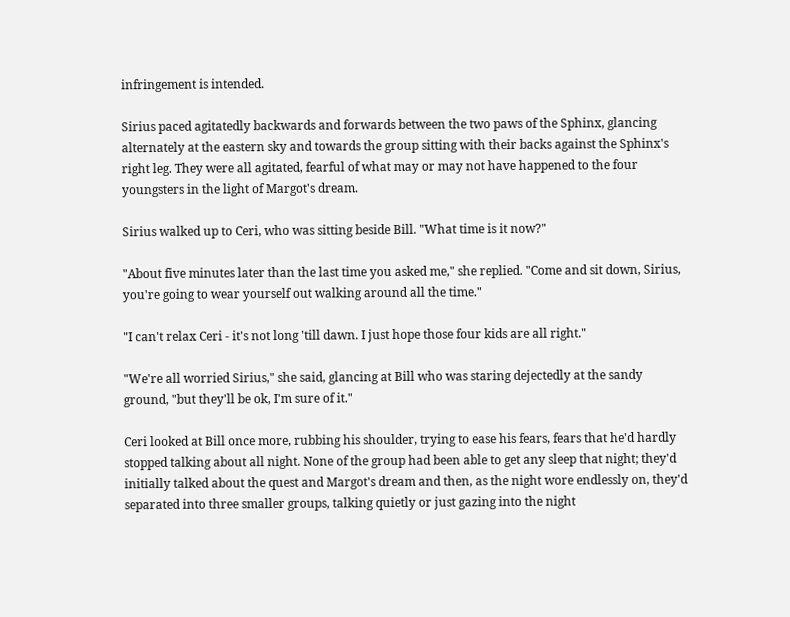infringement is intended.

Sirius paced agitatedly backwards and forwards between the two paws of the Sphinx, glancing alternately at the eastern sky and towards the group sitting with their backs against the Sphinx's right leg. They were all agitated, fearful of what may or may not have happened to the four youngsters in the light of Margot's dream.

Sirius walked up to Ceri, who was sitting beside Bill. "What time is it now?"

"About five minutes later than the last time you asked me," she replied. "Come and sit down, Sirius, you're going to wear yourself out walking around all the time."

"I can't relax Ceri - it's not long 'till dawn. I just hope those four kids are all right."

"We're all worried Sirius," she said, glancing at Bill who was staring dejectedly at the sandy ground, "but they'll be ok, I'm sure of it."

Ceri looked at Bill once more, rubbing his shoulder, trying to ease his fears, fears that he'd hardly stopped talking about all night. None of the group had been able to get any sleep that night; they'd initially talked about the quest and Margot's dream and then, as the night wore endlessly on, they'd separated into three smaller groups, talking quietly or just gazing into the night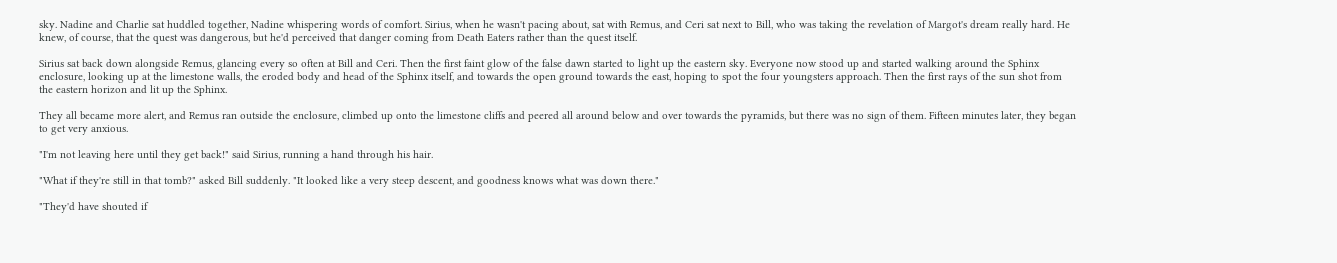sky. Nadine and Charlie sat huddled together, Nadine whispering words of comfort. Sirius, when he wasn't pacing about, sat with Remus, and Ceri sat next to Bill, who was taking the revelation of Margot's dream really hard. He knew, of course, that the quest was dangerous, but he'd perceived that danger coming from Death Eaters rather than the quest itself.

Sirius sat back down alongside Remus, glancing every so often at Bill and Ceri. Then the first faint glow of the false dawn started to light up the eastern sky. Everyone now stood up and started walking around the Sphinx enclosure, looking up at the limestone walls, the eroded body and head of the Sphinx itself, and towards the open ground towards the east, hoping to spot the four youngsters approach. Then the first rays of the sun shot from the eastern horizon and lit up the Sphinx.

They all became more alert, and Remus ran outside the enclosure, climbed up onto the limestone cliffs and peered all around below and over towards the pyramids, but there was no sign of them. Fifteen minutes later, they began to get very anxious.

"I'm not leaving here until they get back!" said Sirius, running a hand through his hair.

"What if they're still in that tomb?" asked Bill suddenly. "It looked like a very steep descent, and goodness knows what was down there."

"They'd have shouted if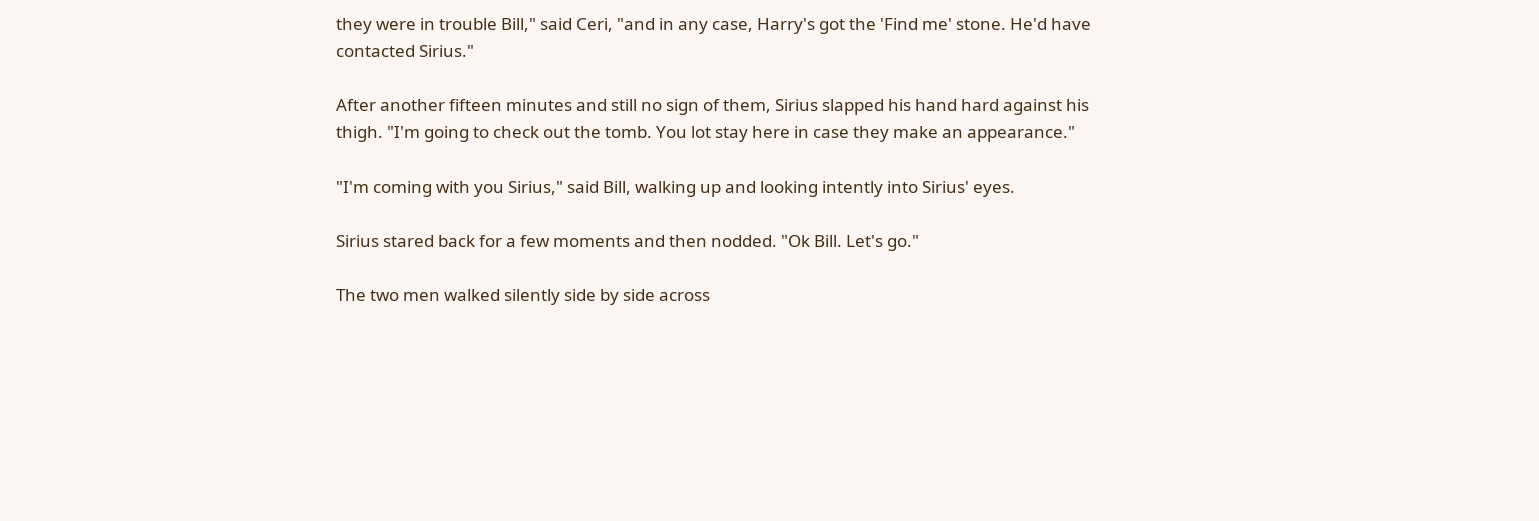they were in trouble Bill," said Ceri, "and in any case, Harry's got the 'Find me' stone. He'd have contacted Sirius."

After another fifteen minutes and still no sign of them, Sirius slapped his hand hard against his thigh. "I'm going to check out the tomb. You lot stay here in case they make an appearance."

"I'm coming with you Sirius," said Bill, walking up and looking intently into Sirius' eyes.

Sirius stared back for a few moments and then nodded. "Ok Bill. Let's go."

The two men walked silently side by side across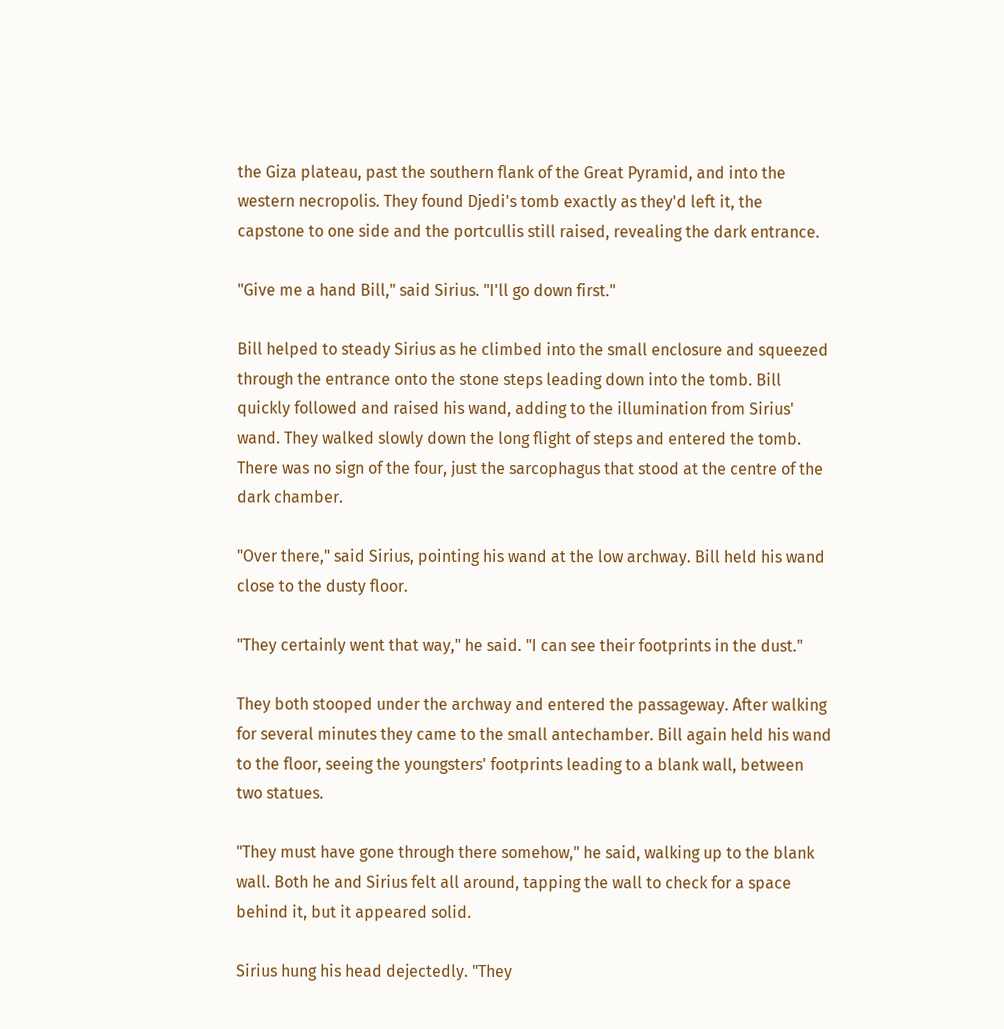the Giza plateau, past the southern flank of the Great Pyramid, and into the western necropolis. They found Djedi's tomb exactly as they'd left it, the capstone to one side and the portcullis still raised, revealing the dark entrance.

"Give me a hand Bill," said Sirius. "I'll go down first."

Bill helped to steady Sirius as he climbed into the small enclosure and squeezed through the entrance onto the stone steps leading down into the tomb. Bill quickly followed and raised his wand, adding to the illumination from Sirius' wand. They walked slowly down the long flight of steps and entered the tomb. There was no sign of the four, just the sarcophagus that stood at the centre of the dark chamber.

"Over there," said Sirius, pointing his wand at the low archway. Bill held his wand close to the dusty floor.

"They certainly went that way," he said. "I can see their footprints in the dust."

They both stooped under the archway and entered the passageway. After walking for several minutes they came to the small antechamber. Bill again held his wand to the floor, seeing the youngsters' footprints leading to a blank wall, between two statues.

"They must have gone through there somehow," he said, walking up to the blank wall. Both he and Sirius felt all around, tapping the wall to check for a space behind it, but it appeared solid.

Sirius hung his head dejectedly. "They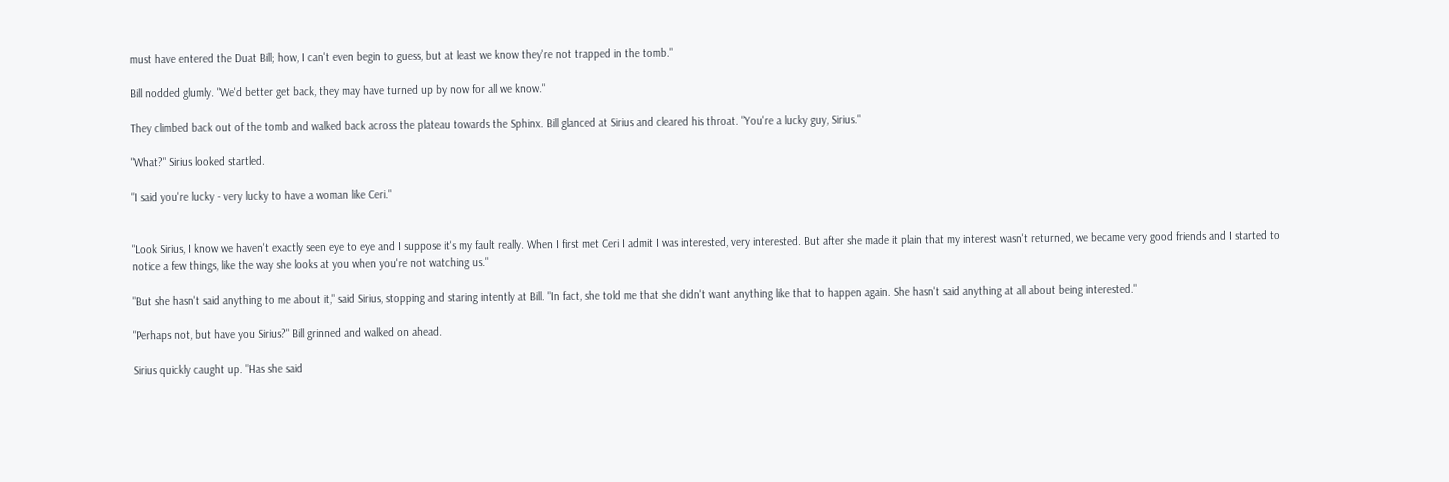must have entered the Duat Bill; how, I can't even begin to guess, but at least we know they're not trapped in the tomb."

Bill nodded glumly. "We'd better get back, they may have turned up by now for all we know."

They climbed back out of the tomb and walked back across the plateau towards the Sphinx. Bill glanced at Sirius and cleared his throat. "You're a lucky guy, Sirius."

"What?" Sirius looked startled.

"I said you're lucky - very lucky to have a woman like Ceri."


"Look Sirius, I know we haven't exactly seen eye to eye and I suppose it's my fault really. When I first met Ceri I admit I was interested, very interested. But after she made it plain that my interest wasn't returned, we became very good friends and I started to notice a few things, like the way she looks at you when you're not watching us."

"But she hasn't said anything to me about it," said Sirius, stopping and staring intently at Bill. "In fact, she told me that she didn't want anything like that to happen again. She hasn't said anything at all about being interested."

"Perhaps not, but have you Sirius?" Bill grinned and walked on ahead.

Sirius quickly caught up. "Has she said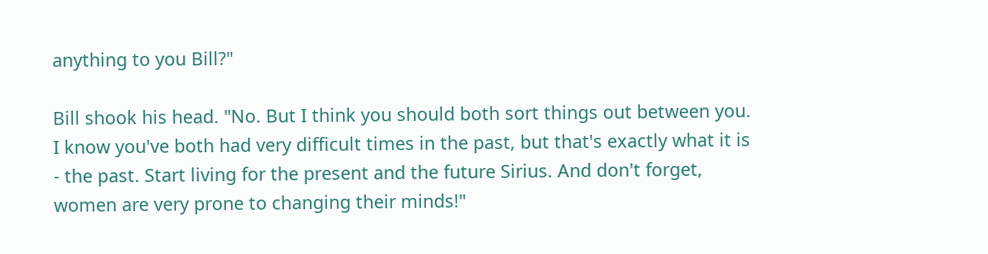anything to you Bill?"

Bill shook his head. "No. But I think you should both sort things out between you. I know you've both had very difficult times in the past, but that's exactly what it is - the past. Start living for the present and the future Sirius. And don't forget, women are very prone to changing their minds!"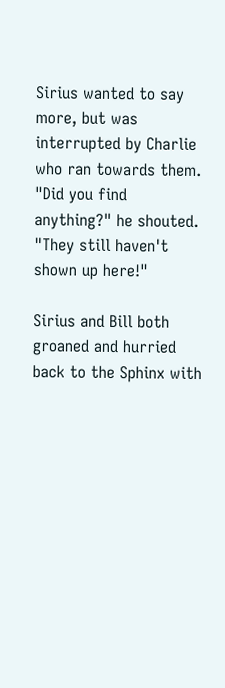Sirius wanted to say more, but was interrupted by Charlie who ran towards them. "Did you find anything?" he shouted. "They still haven't shown up here!"

Sirius and Bill both groaned and hurried back to the Sphinx with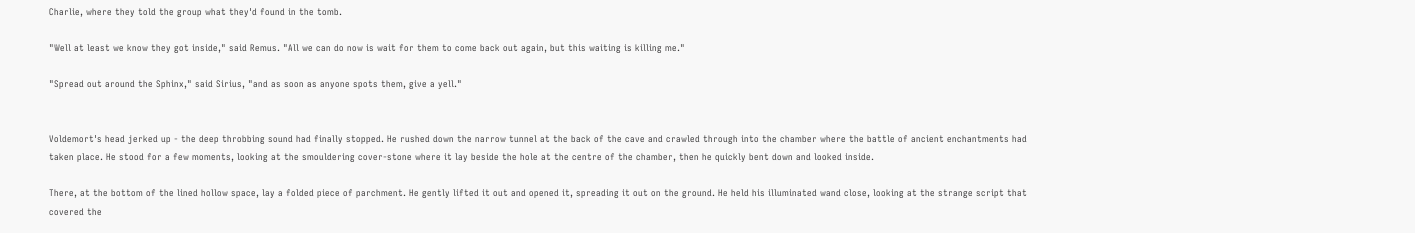Charlie, where they told the group what they'd found in the tomb.

"Well at least we know they got inside," said Remus. "All we can do now is wait for them to come back out again, but this waiting is killing me."

"Spread out around the Sphinx," said Sirius, "and as soon as anyone spots them, give a yell."


Voldemort's head jerked up - the deep throbbing sound had finally stopped. He rushed down the narrow tunnel at the back of the cave and crawled through into the chamber where the battle of ancient enchantments had taken place. He stood for a few moments, looking at the smouldering cover-stone where it lay beside the hole at the centre of the chamber, then he quickly bent down and looked inside.

There, at the bottom of the lined hollow space, lay a folded piece of parchment. He gently lifted it out and opened it, spreading it out on the ground. He held his illuminated wand close, looking at the strange script that covered the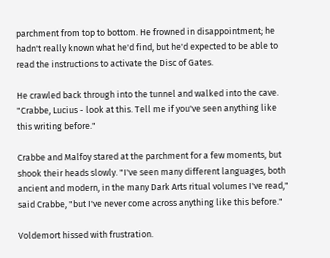parchment from top to bottom. He frowned in disappointment; he hadn't really known what he'd find, but he'd expected to be able to read the instructions to activate the Disc of Gates.

He crawled back through into the tunnel and walked into the cave. "Crabbe, Lucius - look at this. Tell me if you've seen anything like this writing before."

Crabbe and Malfoy stared at the parchment for a few moments, but shook their heads slowly. "I've seen many different languages, both ancient and modern, in the many Dark Arts ritual volumes I've read," said Crabbe, "but I've never come across anything like this before."

Voldemort hissed with frustration.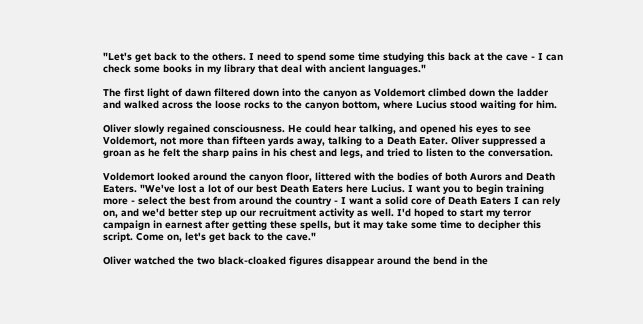"Let's get back to the others. I need to spend some time studying this back at the cave - I can check some books in my library that deal with ancient languages."

The first light of dawn filtered down into the canyon as Voldemort climbed down the ladder and walked across the loose rocks to the canyon bottom, where Lucius stood waiting for him.

Oliver slowly regained consciousness. He could hear talking, and opened his eyes to see Voldemort, not more than fifteen yards away, talking to a Death Eater. Oliver suppressed a groan as he felt the sharp pains in his chest and legs, and tried to listen to the conversation.

Voldemort looked around the canyon floor, littered with the bodies of both Aurors and Death Eaters. "We've lost a lot of our best Death Eaters here Lucius. I want you to begin training more - select the best from around the country - I want a solid core of Death Eaters I can rely on, and we'd better step up our recruitment activity as well. I'd hoped to start my terror campaign in earnest after getting these spells, but it may take some time to decipher this script. Come on, let's get back to the cave."

Oliver watched the two black-cloaked figures disappear around the bend in the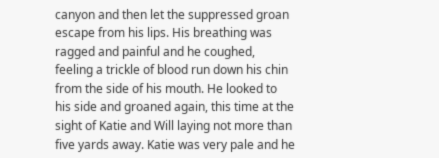canyon and then let the suppressed groan escape from his lips. His breathing was ragged and painful and he coughed, feeling a trickle of blood run down his chin from the side of his mouth. He looked to his side and groaned again, this time at the sight of Katie and Will laying not more than five yards away. Katie was very pale and he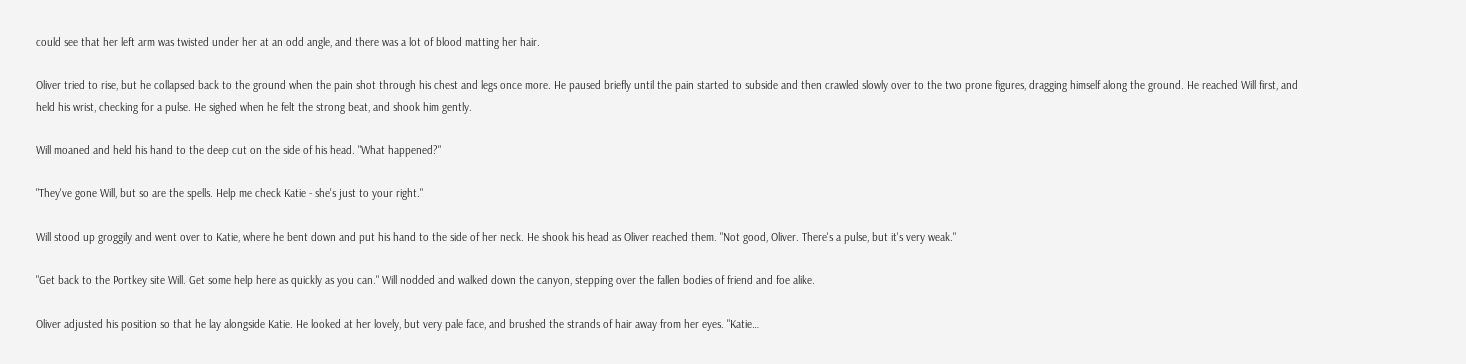could see that her left arm was twisted under her at an odd angle, and there was a lot of blood matting her hair.

Oliver tried to rise, but he collapsed back to the ground when the pain shot through his chest and legs once more. He paused briefly until the pain started to subside and then crawled slowly over to the two prone figures, dragging himself along the ground. He reached Will first, and held his wrist, checking for a pulse. He sighed when he felt the strong beat, and shook him gently.

Will moaned and held his hand to the deep cut on the side of his head. "What happened?"

"They've gone Will, but so are the spells. Help me check Katie - she's just to your right."

Will stood up groggily and went over to Katie, where he bent down and put his hand to the side of her neck. He shook his head as Oliver reached them. "Not good, Oliver. There's a pulse, but it's very weak."

"Get back to the Portkey site Will. Get some help here as quickly as you can." Will nodded and walked down the canyon, stepping over the fallen bodies of friend and foe alike.

Oliver adjusted his position so that he lay alongside Katie. He looked at her lovely, but very pale face, and brushed the strands of hair away from her eyes. "Katie…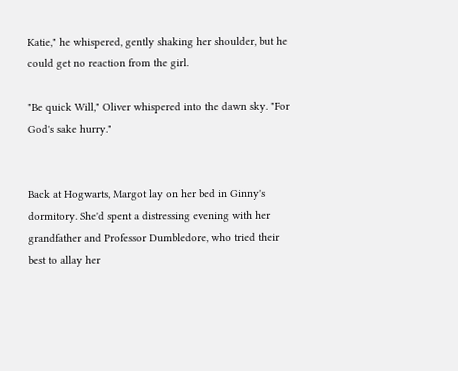Katie," he whispered, gently shaking her shoulder, but he could get no reaction from the girl.

"Be quick Will," Oliver whispered into the dawn sky. "For God's sake hurry."


Back at Hogwarts, Margot lay on her bed in Ginny's dormitory. She'd spent a distressing evening with her grandfather and Professor Dumbledore, who tried their best to allay her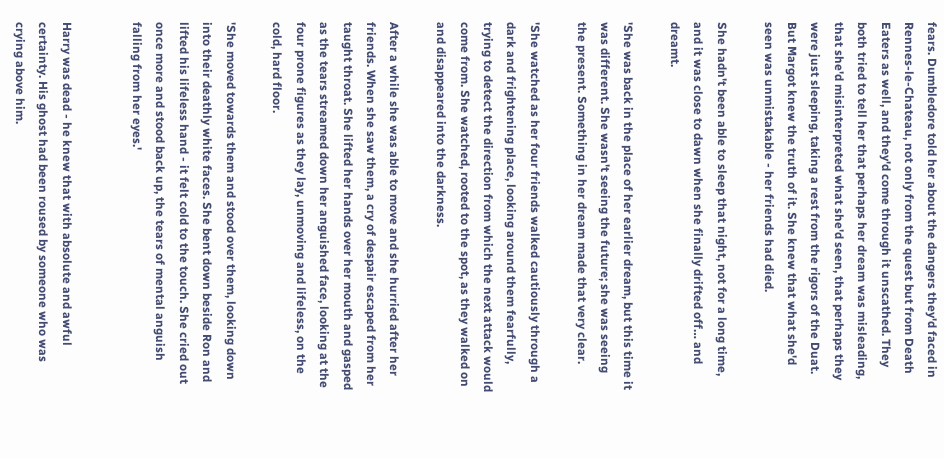fears. Dumbledore told her about the dangers they'd faced in Rennes-le-Chateau, not only from the quest but from Death Eaters as well, and they'd come through it unscathed. They both tried to tell her that perhaps her dream was misleading, that she'd misinterpreted what she'd seen, that perhaps they were just sleeping, taking a rest from the rigors of the Duat. But Margot knew the truth of it. She knew that what she'd seen was unmistakable - her friends had died.

She hadn't been able to sleep that night, not for a long time, and it was close to dawn when she finally drifted off… and dreamt.

'She was back in the place of her earlier dream, but this time it was different. She wasn't seeing the future; she was seeing the present. Something in her dream made that very clear.

'She watched as her four friends walked cautiously through a dark and frightening place, looking around them fearfully, trying to detect the direction from which the next attack would come from. She watched, rooted to the spot, as they walked on and disappeared into the darkness.

After a while she was able to move and she hurried after her friends. When she saw them, a cry of despair escaped from her taught throat. She lifted her hands over her mouth and gasped as the tears streamed down her anguished face, looking at the four prone figures as they lay, unmoving and lifeless, on the cold, hard floor.

'She moved towards them and stood over them, looking down into their deathly white faces. She bent down beside Ron and lifted his lifeless hand - it felt cold to the touch. She cried out once more and stood back up, the tears of mental anguish falling from her eyes.'


Harry was dead - he knew that with absolute and awful certainty. His ghost had been roused by someone who was crying above him.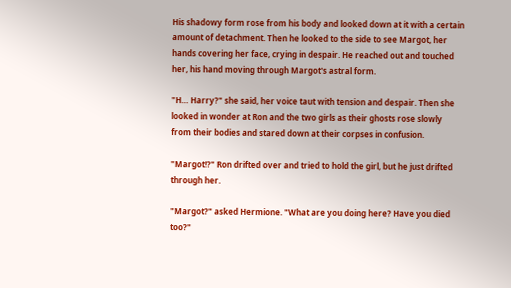His shadowy form rose from his body and looked down at it with a certain amount of detachment. Then he looked to the side to see Margot, her hands covering her face, crying in despair. He reached out and touched her, his hand moving through Margot's astral form.

"H… Harry?" she said, her voice taut with tension and despair. Then she looked in wonder at Ron and the two girls as their ghosts rose slowly from their bodies and stared down at their corpses in confusion.

"Margot!?" Ron drifted over and tried to hold the girl, but he just drifted through her.

"Margot?" asked Hermione. "What are you doing here? Have you died too?"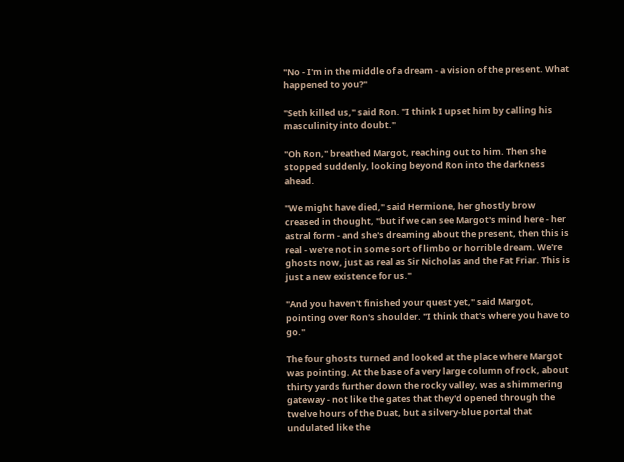"No - I'm in the middle of a dream - a vision of the present. What happened to you?"

"Seth killed us," said Ron. "I think I upset him by calling his masculinity into doubt."

"Oh Ron," breathed Margot, reaching out to him. Then she stopped suddenly, looking beyond Ron into the darkness ahead.

"We might have died," said Hermione, her ghostly brow creased in thought, "but if we can see Margot's mind here - her astral form - and she's dreaming about the present, then this is real - we're not in some sort of limbo or horrible dream. We're ghosts now, just as real as Sir Nicholas and the Fat Friar. This is just a new existence for us."

"And you haven't finished your quest yet," said Margot, pointing over Ron's shoulder. "I think that's where you have to go."

The four ghosts turned and looked at the place where Margot was pointing. At the base of a very large column of rock, about thirty yards further down the rocky valley, was a shimmering gateway - not like the gates that they'd opened through the twelve hours of the Duat, but a silvery-blue portal that undulated like the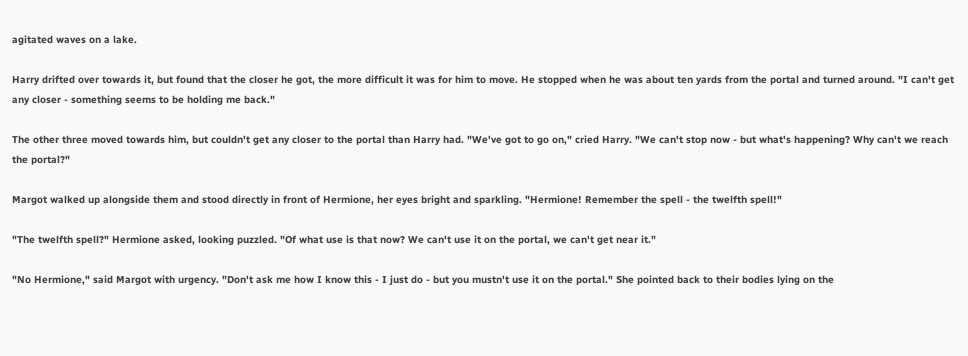agitated waves on a lake.

Harry drifted over towards it, but found that the closer he got, the more difficult it was for him to move. He stopped when he was about ten yards from the portal and turned around. "I can't get any closer - something seems to be holding me back."

The other three moved towards him, but couldn't get any closer to the portal than Harry had. "We've got to go on," cried Harry. "We can't stop now - but what's happening? Why can't we reach the portal?"

Margot walked up alongside them and stood directly in front of Hermione, her eyes bright and sparkling. "Hermione! Remember the spell - the twelfth spell!"

"The twelfth spell?" Hermione asked, looking puzzled. "Of what use is that now? We can't use it on the portal, we can't get near it."

"No Hermione," said Margot with urgency. "Don't ask me how I know this - I just do - but you mustn't use it on the portal." She pointed back to their bodies lying on the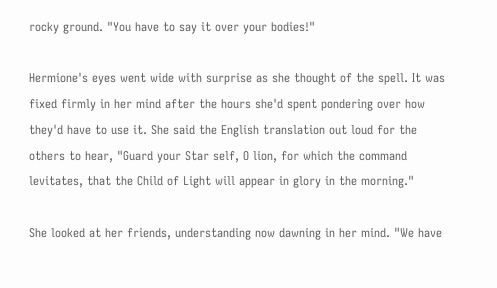rocky ground. "You have to say it over your bodies!"

Hermione's eyes went wide with surprise as she thought of the spell. It was fixed firmly in her mind after the hours she'd spent pondering over how they'd have to use it. She said the English translation out loud for the others to hear, "Guard your Star self, O lion, for which the command levitates, that the Child of Light will appear in glory in the morning."

She looked at her friends, understanding now dawning in her mind. "We have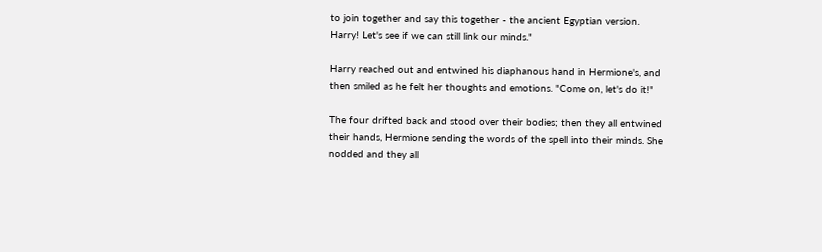to join together and say this together - the ancient Egyptian version. Harry! Let's see if we can still link our minds."

Harry reached out and entwined his diaphanous hand in Hermione's, and then smiled as he felt her thoughts and emotions. "Come on, let's do it!"

The four drifted back and stood over their bodies; then they all entwined their hands, Hermione sending the words of the spell into their minds. She nodded and they all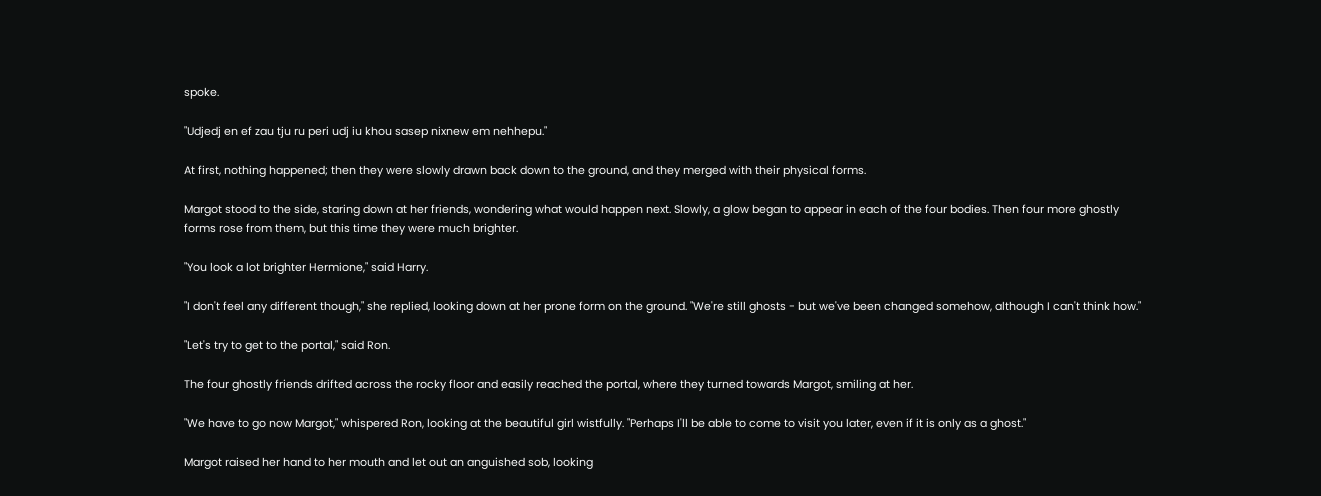spoke.

"Udjedj en ef zau tju ru peri udj iu khou sasep nixnew em nehhepu."

At first, nothing happened; then they were slowly drawn back down to the ground, and they merged with their physical forms.

Margot stood to the side, staring down at her friends, wondering what would happen next. Slowly, a glow began to appear in each of the four bodies. Then four more ghostly forms rose from them, but this time they were much brighter.

"You look a lot brighter Hermione," said Harry.

"I don't feel any different though," she replied, looking down at her prone form on the ground. "We're still ghosts - but we've been changed somehow, although I can't think how."

"Let's try to get to the portal," said Ron.

The four ghostly friends drifted across the rocky floor and easily reached the portal, where they turned towards Margot, smiling at her.

"We have to go now Margot," whispered Ron, looking at the beautiful girl wistfully. "Perhaps I'll be able to come to visit you later, even if it is only as a ghost."

Margot raised her hand to her mouth and let out an anguished sob, looking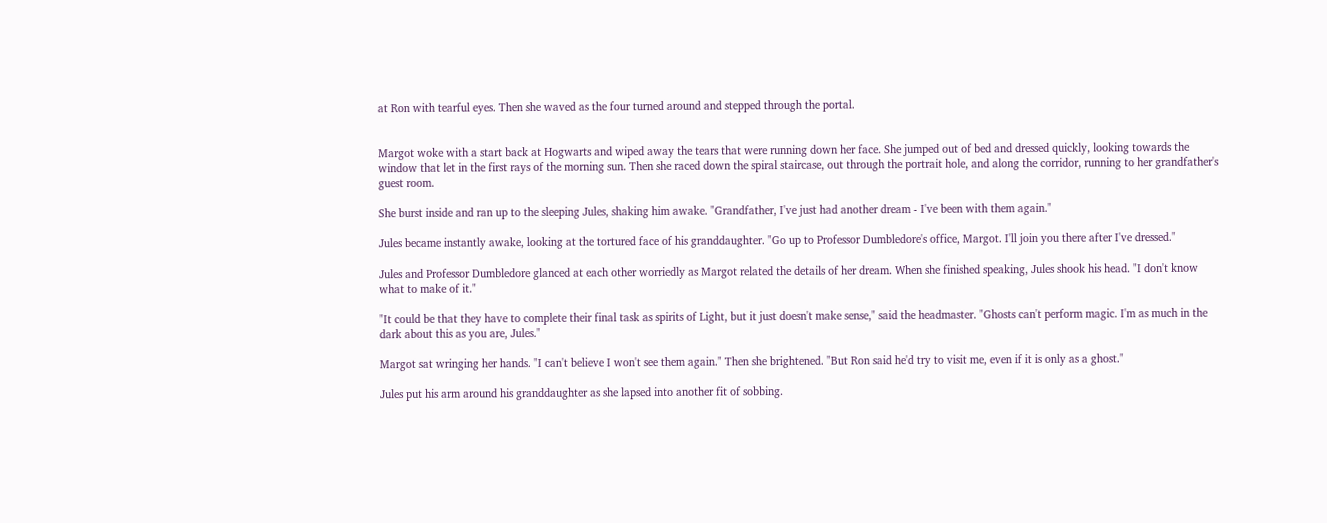at Ron with tearful eyes. Then she waved as the four turned around and stepped through the portal.


Margot woke with a start back at Hogwarts and wiped away the tears that were running down her face. She jumped out of bed and dressed quickly, looking towards the window that let in the first rays of the morning sun. Then she raced down the spiral staircase, out through the portrait hole, and along the corridor, running to her grandfather's guest room.

She burst inside and ran up to the sleeping Jules, shaking him awake. "Grandfather, I've just had another dream - I've been with them again."

Jules became instantly awake, looking at the tortured face of his granddaughter. "Go up to Professor Dumbledore's office, Margot. I'll join you there after I've dressed."

Jules and Professor Dumbledore glanced at each other worriedly as Margot related the details of her dream. When she finished speaking, Jules shook his head. "I don't know what to make of it."

"It could be that they have to complete their final task as spirits of Light, but it just doesn't make sense," said the headmaster. "Ghosts can't perform magic. I'm as much in the dark about this as you are, Jules."

Margot sat wringing her hands. "I can't believe I won't see them again." Then she brightened. "But Ron said he'd try to visit me, even if it is only as a ghost."

Jules put his arm around his granddaughter as she lapsed into another fit of sobbing.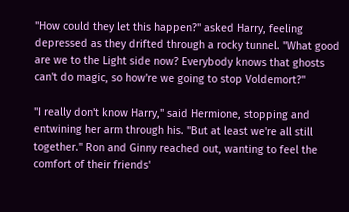"How could they let this happen?" asked Harry, feeling depressed as they drifted through a rocky tunnel. "What good are we to the Light side now? Everybody knows that ghosts can't do magic, so how're we going to stop Voldemort?"

"I really don't know Harry," said Hermione, stopping and entwining her arm through his. "But at least we're all still together." Ron and Ginny reached out, wanting to feel the comfort of their friends'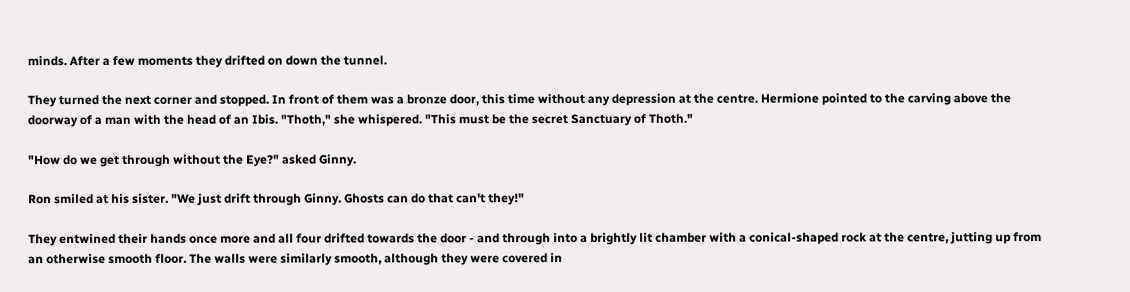minds. After a few moments they drifted on down the tunnel.

They turned the next corner and stopped. In front of them was a bronze door, this time without any depression at the centre. Hermione pointed to the carving above the doorway of a man with the head of an Ibis. "Thoth," she whispered. "This must be the secret Sanctuary of Thoth."

"How do we get through without the Eye?" asked Ginny.

Ron smiled at his sister. "We just drift through Ginny. Ghosts can do that can't they!"

They entwined their hands once more and all four drifted towards the door - and through into a brightly lit chamber with a conical-shaped rock at the centre, jutting up from an otherwise smooth floor. The walls were similarly smooth, although they were covered in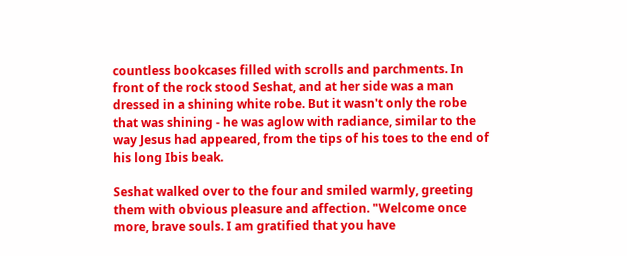countless bookcases filled with scrolls and parchments. In front of the rock stood Seshat, and at her side was a man dressed in a shining white robe. But it wasn't only the robe that was shining - he was aglow with radiance, similar to the way Jesus had appeared, from the tips of his toes to the end of his long Ibis beak.

Seshat walked over to the four and smiled warmly, greeting them with obvious pleasure and affection. "Welcome once more, brave souls. I am gratified that you have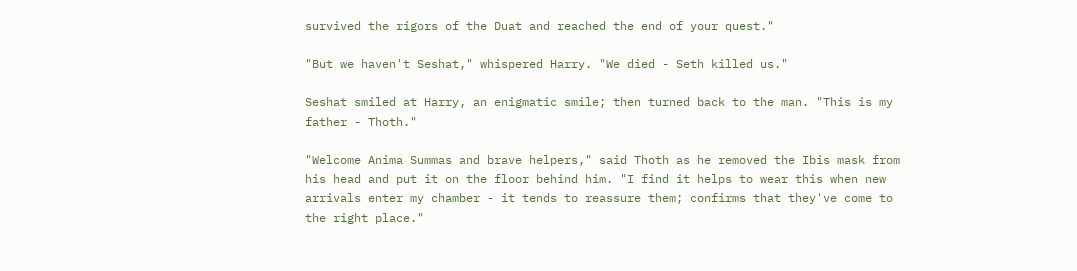survived the rigors of the Duat and reached the end of your quest."

"But we haven't Seshat," whispered Harry. "We died - Seth killed us."

Seshat smiled at Harry, an enigmatic smile; then turned back to the man. "This is my father - Thoth."

"Welcome Anima Summas and brave helpers," said Thoth as he removed the Ibis mask from his head and put it on the floor behind him. "I find it helps to wear this when new arrivals enter my chamber - it tends to reassure them; confirms that they've come to the right place."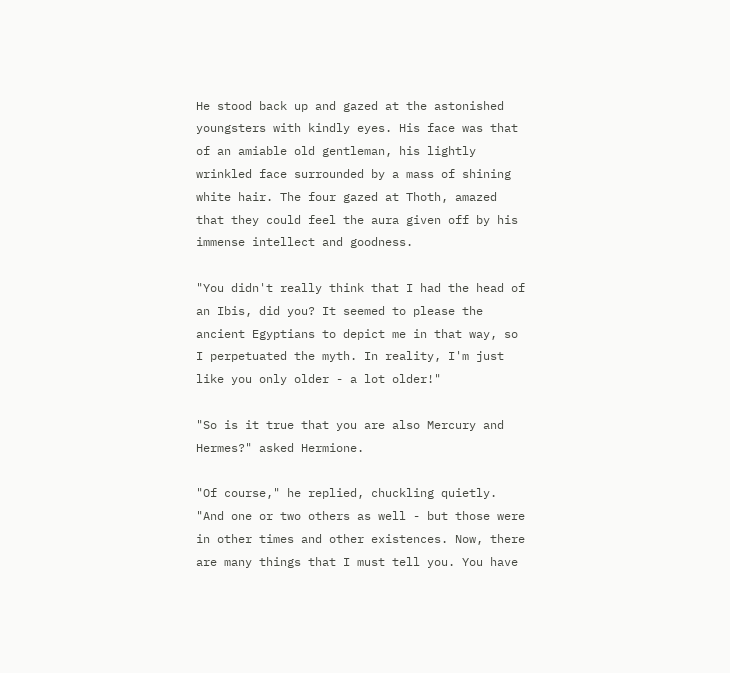He stood back up and gazed at the astonished youngsters with kindly eyes. His face was that of an amiable old gentleman, his lightly wrinkled face surrounded by a mass of shining white hair. The four gazed at Thoth, amazed that they could feel the aura given off by his immense intellect and goodness.

"You didn't really think that I had the head of an Ibis, did you? It seemed to please the ancient Egyptians to depict me in that way, so I perpetuated the myth. In reality, I'm just like you only older - a lot older!"

"So is it true that you are also Mercury and Hermes?" asked Hermione.

"Of course," he replied, chuckling quietly. "And one or two others as well - but those were in other times and other existences. Now, there are many things that I must tell you. You have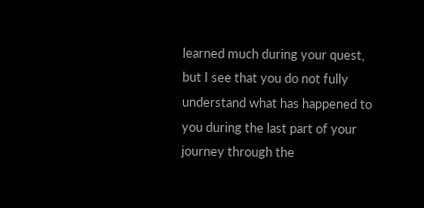learned much during your quest, but I see that you do not fully understand what has happened to you during the last part of your journey through the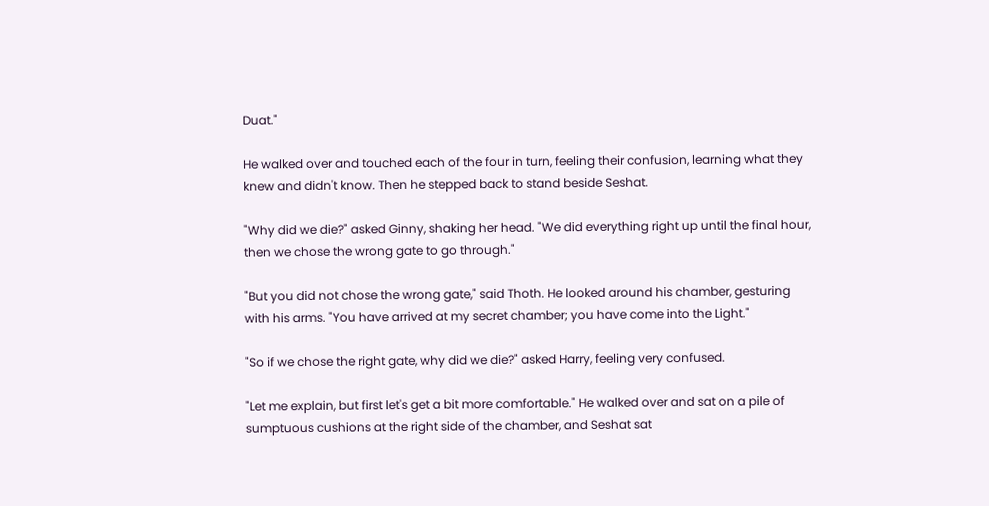Duat."

He walked over and touched each of the four in turn, feeling their confusion, learning what they knew and didn't know. Then he stepped back to stand beside Seshat.

"Why did we die?" asked Ginny, shaking her head. "We did everything right up until the final hour, then we chose the wrong gate to go through."

"But you did not chose the wrong gate," said Thoth. He looked around his chamber, gesturing with his arms. "You have arrived at my secret chamber; you have come into the Light."

"So if we chose the right gate, why did we die?" asked Harry, feeling very confused.

"Let me explain, but first let's get a bit more comfortable." He walked over and sat on a pile of sumptuous cushions at the right side of the chamber, and Seshat sat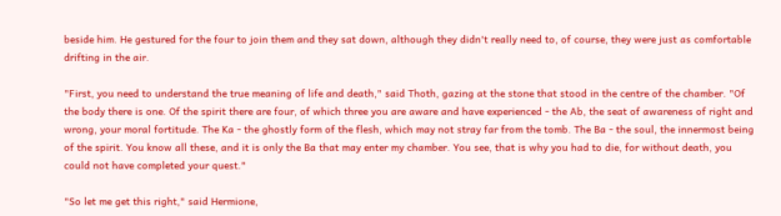beside him. He gestured for the four to join them and they sat down, although they didn't really need to, of course, they were just as comfortable drifting in the air.

"First, you need to understand the true meaning of life and death," said Thoth, gazing at the stone that stood in the centre of the chamber. "Of the body there is one. Of the spirit there are four, of which three you are aware and have experienced - the Ab, the seat of awareness of right and wrong, your moral fortitude. The Ka - the ghostly form of the flesh, which may not stray far from the tomb. The Ba - the soul, the innermost being of the spirit. You know all these, and it is only the Ba that may enter my chamber. You see, that is why you had to die, for without death, you could not have completed your quest."

"So let me get this right," said Hermione,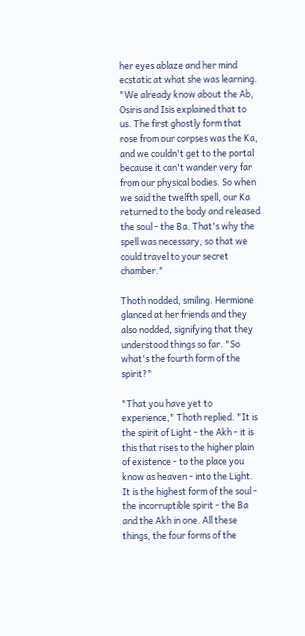her eyes ablaze and her mind ecstatic at what she was learning. "We already know about the Ab, Osiris and Isis explained that to us. The first ghostly form that rose from our corpses was the Ka, and we couldn't get to the portal because it can't wander very far from our physical bodies. So when we said the twelfth spell, our Ka returned to the body and released the soul - the Ba. That's why the spell was necessary, so that we could travel to your secret chamber."

Thoth nodded, smiling. Hermione glanced at her friends and they also nodded, signifying that they understood things so far. "So what's the fourth form of the spirit?"

"That you have yet to experience," Thoth replied. "It is the spirit of Light - the Akh - it is this that rises to the higher plain of existence - to the place you know as heaven - into the Light. It is the highest form of the soul - the incorruptible spirit - the Ba and the Akh in one. All these things, the four forms of the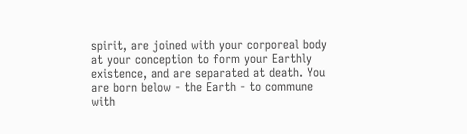spirit, are joined with your corporeal body at your conception to form your Earthly existence, and are separated at death. You are born below - the Earth - to commune with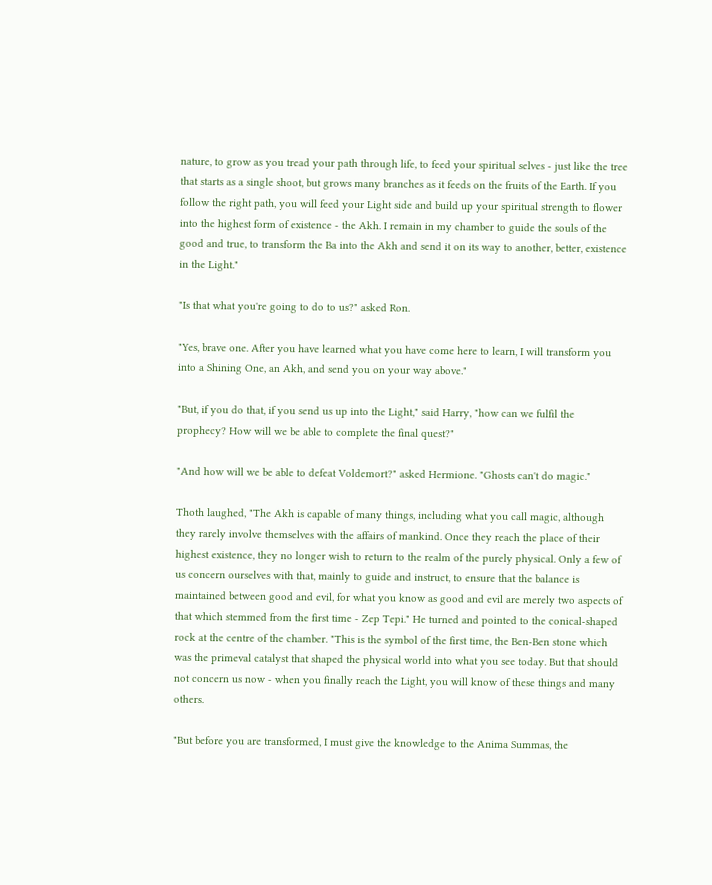nature, to grow as you tread your path through life, to feed your spiritual selves - just like the tree that starts as a single shoot, but grows many branches as it feeds on the fruits of the Earth. If you follow the right path, you will feed your Light side and build up your spiritual strength to flower into the highest form of existence - the Akh. I remain in my chamber to guide the souls of the good and true, to transform the Ba into the Akh and send it on its way to another, better, existence in the Light."

"Is that what you're going to do to us?" asked Ron.

"Yes, brave one. After you have learned what you have come here to learn, I will transform you into a Shining One, an Akh, and send you on your way above."

"But, if you do that, if you send us up into the Light," said Harry, "how can we fulfil the prophecy? How will we be able to complete the final quest?"

"And how will we be able to defeat Voldemort?" asked Hermione. "Ghosts can't do magic."

Thoth laughed, "The Akh is capable of many things, including what you call magic, although they rarely involve themselves with the affairs of mankind. Once they reach the place of their highest existence, they no longer wish to return to the realm of the purely physical. Only a few of us concern ourselves with that, mainly to guide and instruct, to ensure that the balance is maintained between good and evil, for what you know as good and evil are merely two aspects of that which stemmed from the first time - Zep Tepi." He turned and pointed to the conical-shaped rock at the centre of the chamber. "This is the symbol of the first time, the Ben-Ben stone which was the primeval catalyst that shaped the physical world into what you see today. But that should not concern us now - when you finally reach the Light, you will know of these things and many others.

"But before you are transformed, I must give the knowledge to the Anima Summas, the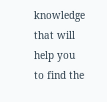knowledge that will help you to find the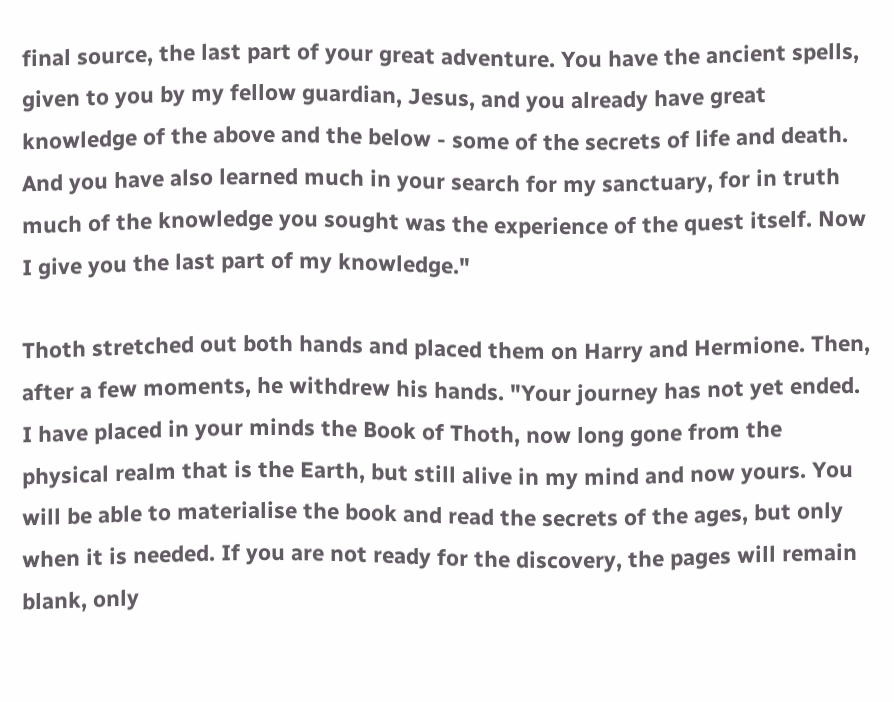final source, the last part of your great adventure. You have the ancient spells, given to you by my fellow guardian, Jesus, and you already have great knowledge of the above and the below - some of the secrets of life and death. And you have also learned much in your search for my sanctuary, for in truth much of the knowledge you sought was the experience of the quest itself. Now I give you the last part of my knowledge."

Thoth stretched out both hands and placed them on Harry and Hermione. Then, after a few moments, he withdrew his hands. "Your journey has not yet ended. I have placed in your minds the Book of Thoth, now long gone from the physical realm that is the Earth, but still alive in my mind and now yours. You will be able to materialise the book and read the secrets of the ages, but only when it is needed. If you are not ready for the discovery, the pages will remain blank, only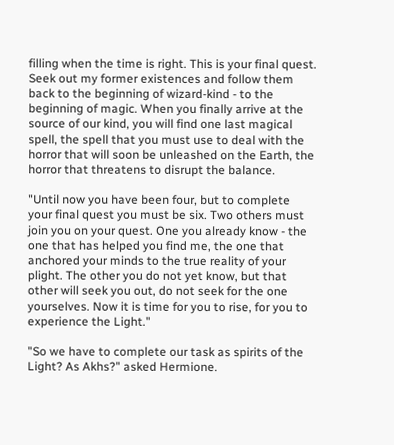filling when the time is right. This is your final quest. Seek out my former existences and follow them back to the beginning of wizard-kind - to the beginning of magic. When you finally arrive at the source of our kind, you will find one last magical spell, the spell that you must use to deal with the horror that will soon be unleashed on the Earth, the horror that threatens to disrupt the balance.

"Until now you have been four, but to complete your final quest you must be six. Two others must join you on your quest. One you already know - the one that has helped you find me, the one that anchored your minds to the true reality of your plight. The other you do not yet know, but that other will seek you out, do not seek for the one yourselves. Now it is time for you to rise, for you to experience the Light."

"So we have to complete our task as spirits of the Light? As Akhs?" asked Hermione.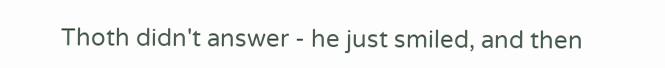Thoth didn't answer - he just smiled, and then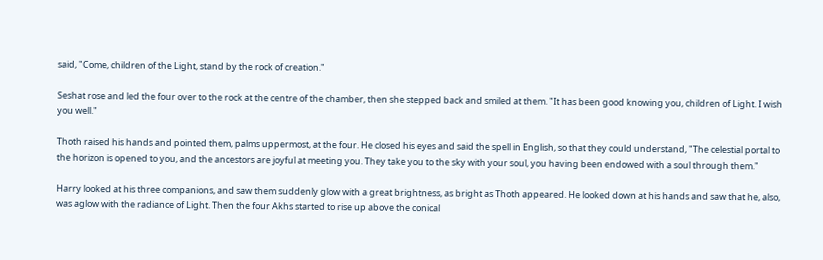said, "Come, children of the Light, stand by the rock of creation."

Seshat rose and led the four over to the rock at the centre of the chamber, then she stepped back and smiled at them. "It has been good knowing you, children of Light. I wish you well."

Thoth raised his hands and pointed them, palms uppermost, at the four. He closed his eyes and said the spell in English, so that they could understand, "The celestial portal to the horizon is opened to you, and the ancestors are joyful at meeting you. They take you to the sky with your soul, you having been endowed with a soul through them."

Harry looked at his three companions, and saw them suddenly glow with a great brightness, as bright as Thoth appeared. He looked down at his hands and saw that he, also, was aglow with the radiance of Light. Then the four Akhs started to rise up above the conical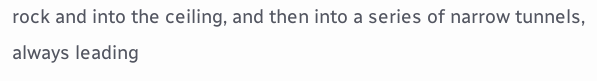rock and into the ceiling, and then into a series of narrow tunnels, always leading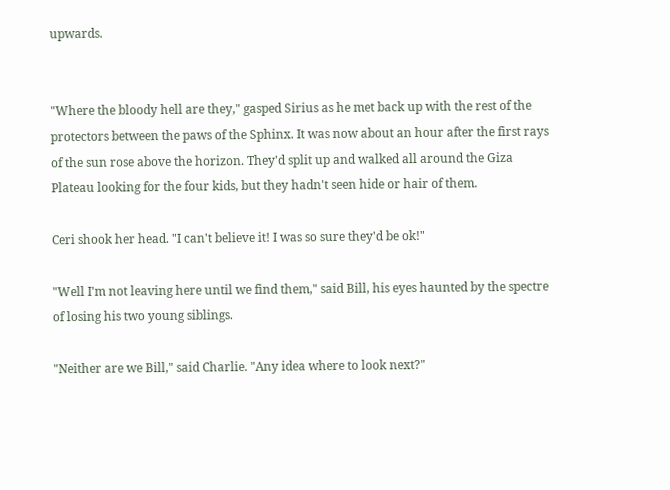upwards.


"Where the bloody hell are they," gasped Sirius as he met back up with the rest of the protectors between the paws of the Sphinx. It was now about an hour after the first rays of the sun rose above the horizon. They'd split up and walked all around the Giza Plateau looking for the four kids, but they hadn't seen hide or hair of them.

Ceri shook her head. "I can't believe it! I was so sure they'd be ok!"

"Well I'm not leaving here until we find them," said Bill, his eyes haunted by the spectre of losing his two young siblings.

"Neither are we Bill," said Charlie. "Any idea where to look next?"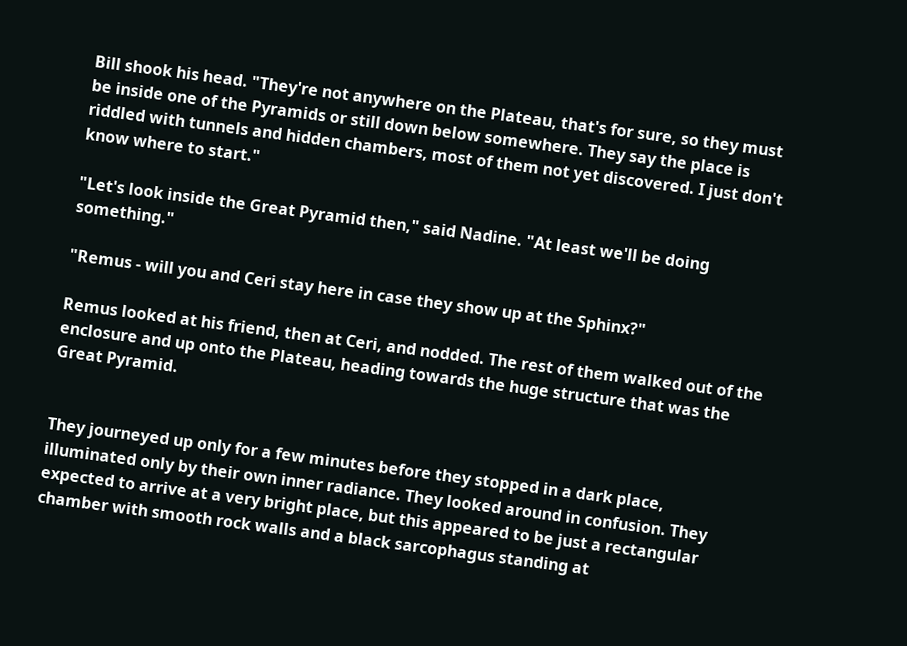Bill shook his head. "They're not anywhere on the Plateau, that's for sure, so they must be inside one of the Pyramids or still down below somewhere. They say the place is riddled with tunnels and hidden chambers, most of them not yet discovered. I just don't know where to start."

"Let's look inside the Great Pyramid then," said Nadine. "At least we'll be doing something."

"Remus - will you and Ceri stay here in case they show up at the Sphinx?"

Remus looked at his friend, then at Ceri, and nodded. The rest of them walked out of the enclosure and up onto the Plateau, heading towards the huge structure that was the Great Pyramid.


They journeyed up only for a few minutes before they stopped in a dark place, illuminated only by their own inner radiance. They looked around in confusion. They expected to arrive at a very bright place, but this appeared to be just a rectangular chamber with smooth rock walls and a black sarcophagus standing at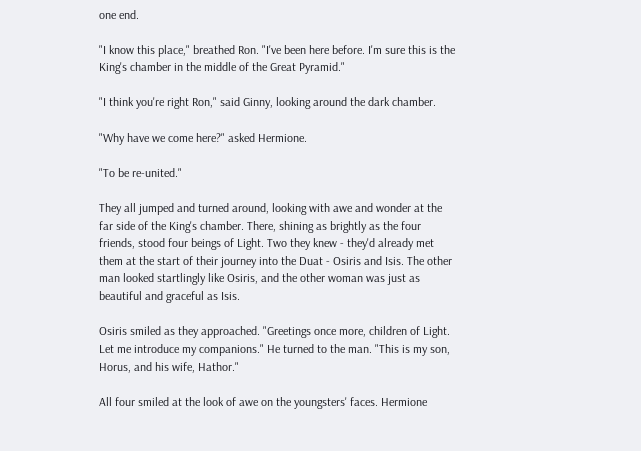one end.

"I know this place," breathed Ron. "I've been here before. I'm sure this is the King's chamber in the middle of the Great Pyramid."

"I think you're right Ron," said Ginny, looking around the dark chamber.

"Why have we come here?" asked Hermione.

"To be re-united."

They all jumped and turned around, looking with awe and wonder at the far side of the King's chamber. There, shining as brightly as the four friends, stood four beings of Light. Two they knew - they'd already met them at the start of their journey into the Duat - Osiris and Isis. The other man looked startlingly like Osiris, and the other woman was just as beautiful and graceful as Isis.

Osiris smiled as they approached. "Greetings once more, children of Light. Let me introduce my companions." He turned to the man. "This is my son, Horus, and his wife, Hathor."

All four smiled at the look of awe on the youngsters' faces. Hermione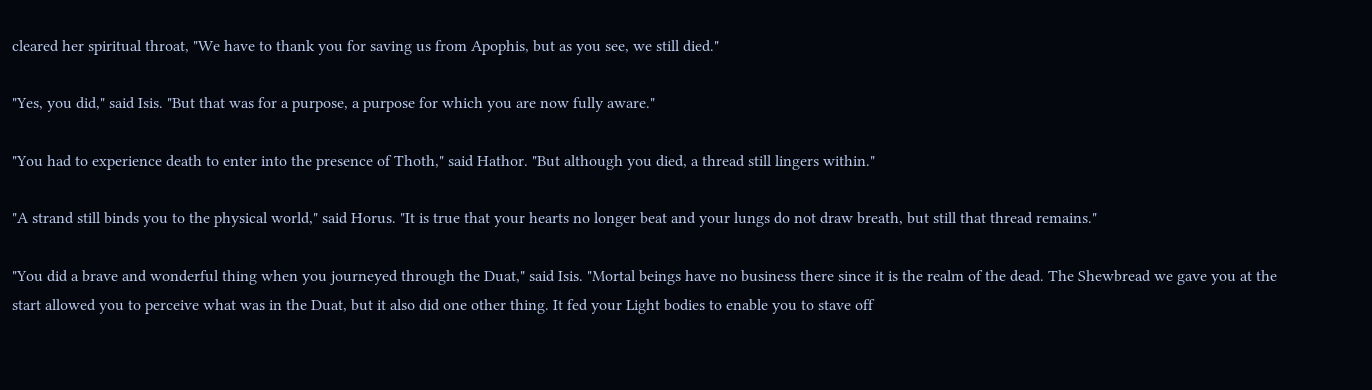cleared her spiritual throat, "We have to thank you for saving us from Apophis, but as you see, we still died."

"Yes, you did," said Isis. "But that was for a purpose, a purpose for which you are now fully aware."

"You had to experience death to enter into the presence of Thoth," said Hathor. "But although you died, a thread still lingers within."

"A strand still binds you to the physical world," said Horus. "It is true that your hearts no longer beat and your lungs do not draw breath, but still that thread remains."

"You did a brave and wonderful thing when you journeyed through the Duat," said Isis. "Mortal beings have no business there since it is the realm of the dead. The Shewbread we gave you at the start allowed you to perceive what was in the Duat, but it also did one other thing. It fed your Light bodies to enable you to stave off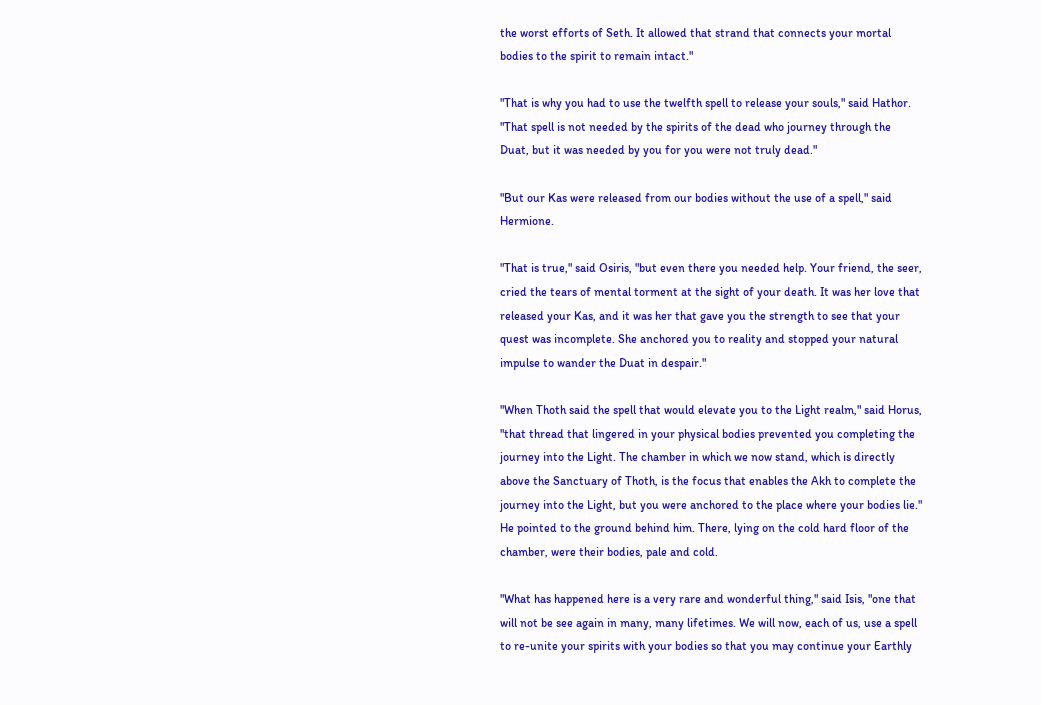the worst efforts of Seth. It allowed that strand that connects your mortal bodies to the spirit to remain intact."

"That is why you had to use the twelfth spell to release your souls," said Hathor. "That spell is not needed by the spirits of the dead who journey through the Duat, but it was needed by you for you were not truly dead."

"But our Kas were released from our bodies without the use of a spell," said Hermione.

"That is true," said Osiris, "but even there you needed help. Your friend, the seer, cried the tears of mental torment at the sight of your death. It was her love that released your Kas, and it was her that gave you the strength to see that your quest was incomplete. She anchored you to reality and stopped your natural impulse to wander the Duat in despair."

"When Thoth said the spell that would elevate you to the Light realm," said Horus, "that thread that lingered in your physical bodies prevented you completing the journey into the Light. The chamber in which we now stand, which is directly above the Sanctuary of Thoth, is the focus that enables the Akh to complete the journey into the Light, but you were anchored to the place where your bodies lie." He pointed to the ground behind him. There, lying on the cold hard floor of the chamber, were their bodies, pale and cold.

"What has happened here is a very rare and wonderful thing," said Isis, "one that will not be see again in many, many lifetimes. We will now, each of us, use a spell to re-unite your spirits with your bodies so that you may continue your Earthly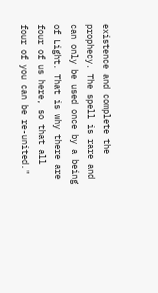existence and complete the prophecy. The spell is rare and can only be used once by a being of Light. That is why there are four of us here, so that all four of you can be re-united."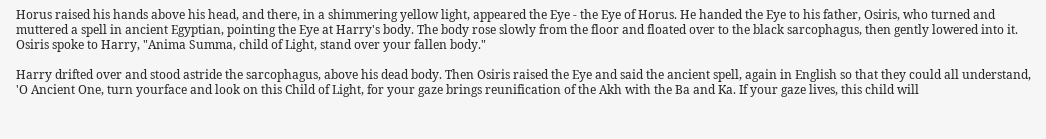Horus raised his hands above his head, and there, in a shimmering yellow light, appeared the Eye - the Eye of Horus. He handed the Eye to his father, Osiris, who turned and muttered a spell in ancient Egyptian, pointing the Eye at Harry's body. The body rose slowly from the floor and floated over to the black sarcophagus, then gently lowered into it. Osiris spoke to Harry, "Anima Summa, child of Light, stand over your fallen body."

Harry drifted over and stood astride the sarcophagus, above his dead body. Then Osiris raised the Eye and said the ancient spell, again in English so that they could all understand, 'O Ancient One, turn yourface and look on this Child of Light, for your gaze brings reunification of the Akh with the Ba and Ka. If your gaze lives, this child will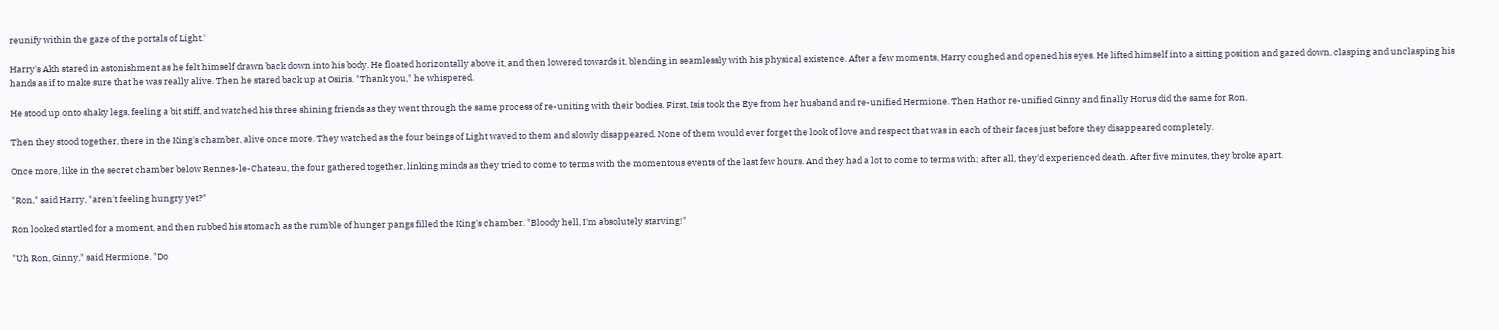reunify within the gaze of the portals of Light.'

Harry's Akh stared in astonishment as he felt himself drawn back down into his body. He floated horizontally above it, and then lowered towards it, blending in seamlessly with his physical existence. After a few moments, Harry coughed and opened his eyes. He lifted himself into a sitting position and gazed down, clasping and unclasping his hands as if to make sure that he was really alive. Then he stared back up at Osiris. "Thank you," he whispered.

He stood up onto shaky legs, feeling a bit stiff, and watched his three shining friends as they went through the same process of re-uniting with their bodies. First, Isis took the Eye from her husband and re-unified Hermione. Then Hathor re-unified Ginny and finally Horus did the same for Ron.

Then they stood together, there in the King's chamber, alive once more. They watched as the four beings of Light waved to them and slowly disappeared. None of them would ever forget the look of love and respect that was in each of their faces just before they disappeared completely.

Once more, like in the secret chamber below Rennes-le-Chateau, the four gathered together, linking minds as they tried to come to terms with the momentous events of the last few hours. And they had a lot to come to terms with; after all, they'd experienced death. After five minutes, they broke apart.

"Ron," said Harry, "aren't feeling hungry yet?"

Ron looked startled for a moment, and then rubbed his stomach as the rumble of hunger pangs filled the King's chamber. "Bloody hell, I'm absolutely starving!"

"Uh Ron, Ginny," said Hermione. "Do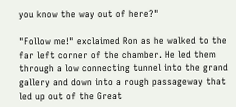you know the way out of here?"

"Follow me!" exclaimed Ron as he walked to the far left corner of the chamber. He led them through a low connecting tunnel into the grand gallery and down into a rough passageway that led up out of the Great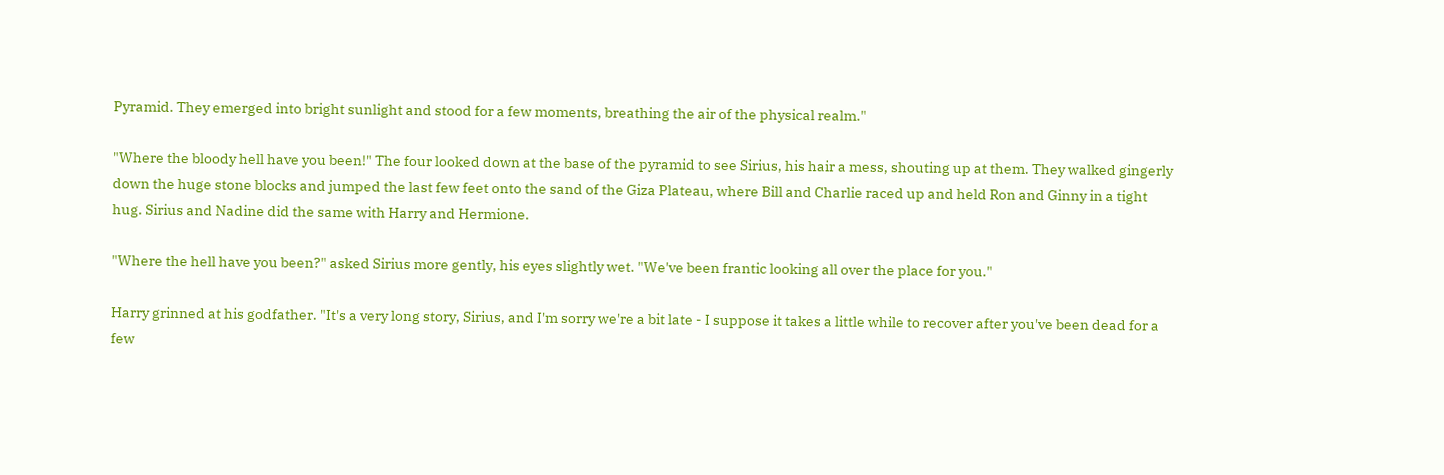Pyramid. They emerged into bright sunlight and stood for a few moments, breathing the air of the physical realm."

"Where the bloody hell have you been!" The four looked down at the base of the pyramid to see Sirius, his hair a mess, shouting up at them. They walked gingerly down the huge stone blocks and jumped the last few feet onto the sand of the Giza Plateau, where Bill and Charlie raced up and held Ron and Ginny in a tight hug. Sirius and Nadine did the same with Harry and Hermione.

"Where the hell have you been?" asked Sirius more gently, his eyes slightly wet. "We've been frantic looking all over the place for you."

Harry grinned at his godfather. "It's a very long story, Sirius, and I'm sorry we're a bit late - I suppose it takes a little while to recover after you've been dead for a few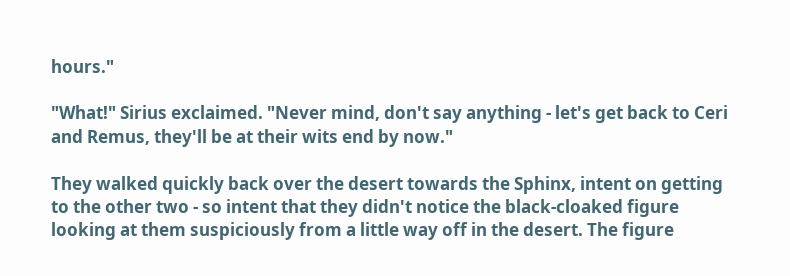hours."

"What!" Sirius exclaimed. "Never mind, don't say anything - let's get back to Ceri and Remus, they'll be at their wits end by now."

They walked quickly back over the desert towards the Sphinx, intent on getting to the other two - so intent that they didn't notice the black-cloaked figure looking at them suspiciously from a little way off in the desert. The figure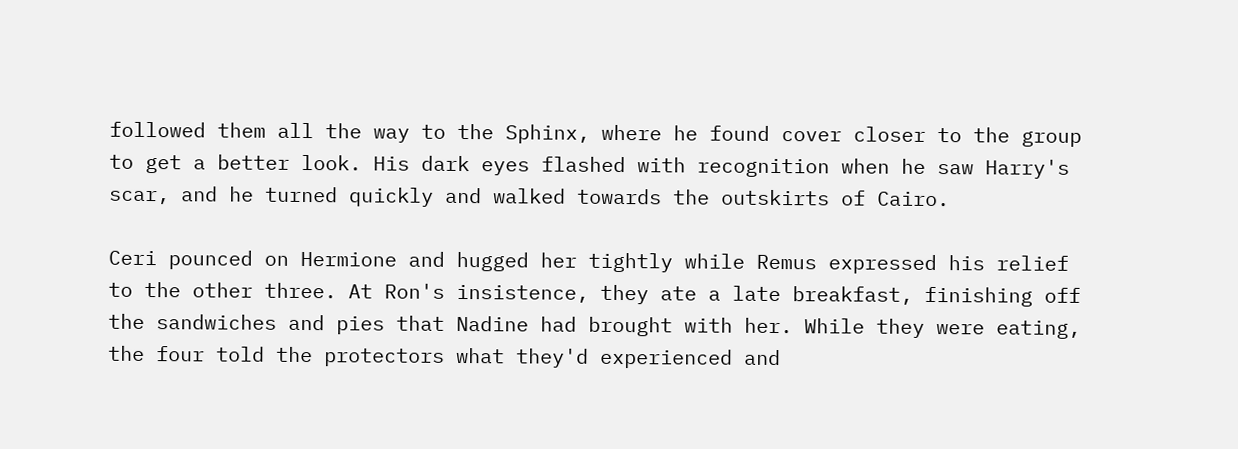followed them all the way to the Sphinx, where he found cover closer to the group to get a better look. His dark eyes flashed with recognition when he saw Harry's scar, and he turned quickly and walked towards the outskirts of Cairo.

Ceri pounced on Hermione and hugged her tightly while Remus expressed his relief to the other three. At Ron's insistence, they ate a late breakfast, finishing off the sandwiches and pies that Nadine had brought with her. While they were eating, the four told the protectors what they'd experienced and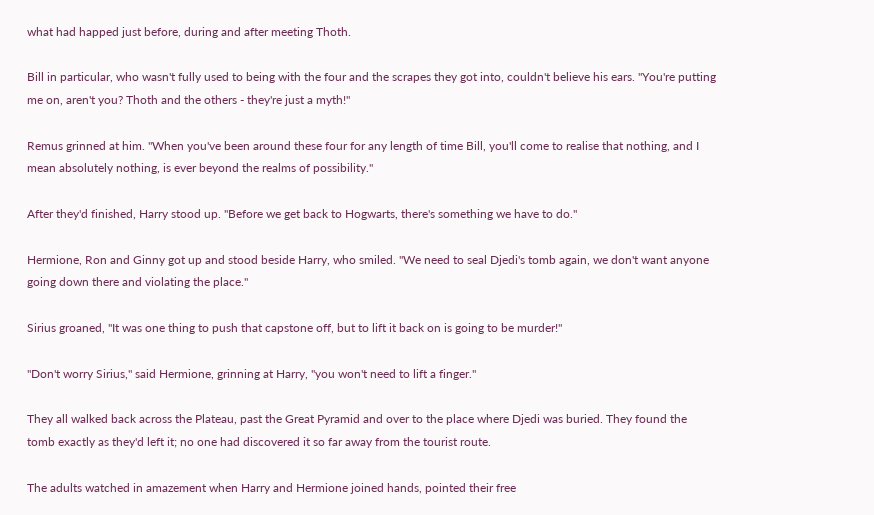what had happed just before, during and after meeting Thoth.

Bill in particular, who wasn't fully used to being with the four and the scrapes they got into, couldn't believe his ears. "You're putting me on, aren't you? Thoth and the others - they're just a myth!"

Remus grinned at him. "When you've been around these four for any length of time Bill, you'll come to realise that nothing, and I mean absolutely nothing, is ever beyond the realms of possibility."

After they'd finished, Harry stood up. "Before we get back to Hogwarts, there's something we have to do."

Hermione, Ron and Ginny got up and stood beside Harry, who smiled. "We need to seal Djedi's tomb again, we don't want anyone going down there and violating the place."

Sirius groaned, "It was one thing to push that capstone off, but to lift it back on is going to be murder!"

"Don't worry Sirius," said Hermione, grinning at Harry, "you won't need to lift a finger."

They all walked back across the Plateau, past the Great Pyramid and over to the place where Djedi was buried. They found the tomb exactly as they'd left it; no one had discovered it so far away from the tourist route.

The adults watched in amazement when Harry and Hermione joined hands, pointed their free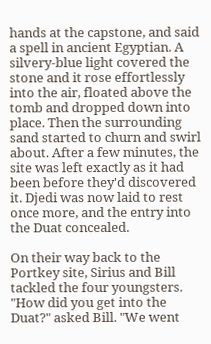hands at the capstone, and said a spell in ancient Egyptian. A silvery-blue light covered the stone and it rose effortlessly into the air, floated above the tomb and dropped down into place. Then the surrounding sand started to churn and swirl about. After a few minutes, the site was left exactly as it had been before they'd discovered it. Djedi was now laid to rest once more, and the entry into the Duat concealed.

On their way back to the Portkey site, Sirius and Bill tackled the four youngsters. "How did you get into the Duat?" asked Bill. "We went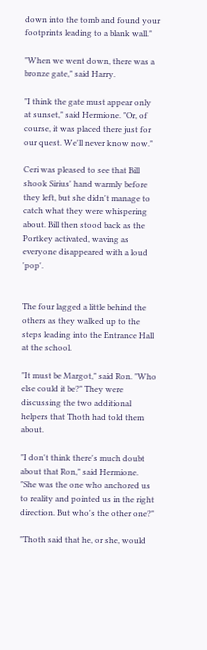down into the tomb and found your footprints leading to a blank wall."

"When we went down, there was a bronze gate," said Harry.

"I think the gate must appear only at sunset," said Hermione. "Or, of course, it was placed there just for our quest. We'll never know now."

Ceri was pleased to see that Bill shook Sirius' hand warmly before they left, but she didn't manage to catch what they were whispering about. Bill then stood back as the Portkey activated, waving as everyone disappeared with a loud 'pop'.


The four lagged a little behind the others as they walked up to the steps leading into the Entrance Hall at the school.

"It must be Margot," said Ron. "Who else could it be?" They were discussing the two additional helpers that Thoth had told them about.

"I don't think there's much doubt about that Ron," said Hermione. "She was the one who anchored us to reality and pointed us in the right direction. But who's the other one?"

"Thoth said that he, or she, would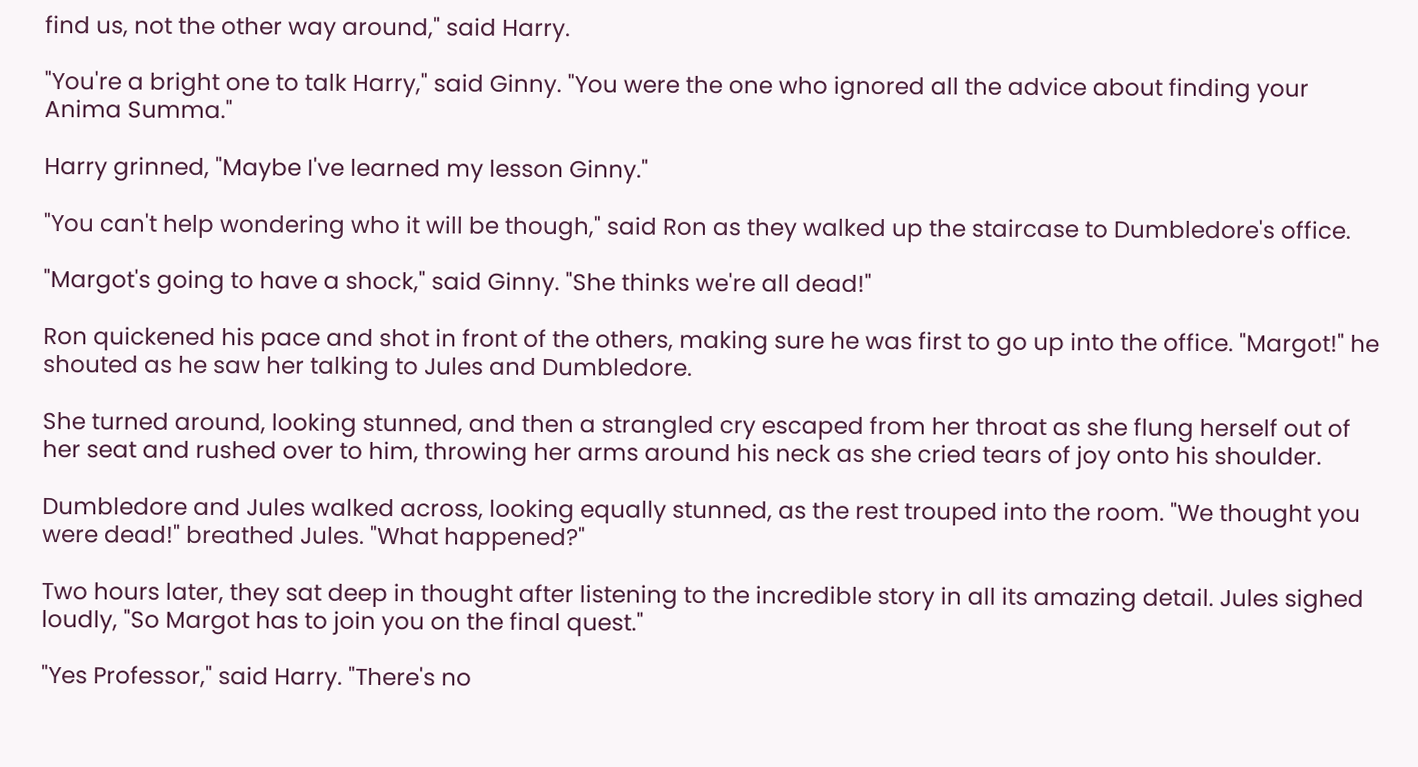find us, not the other way around," said Harry.

"You're a bright one to talk Harry," said Ginny. "You were the one who ignored all the advice about finding your Anima Summa."

Harry grinned, "Maybe I've learned my lesson Ginny."

"You can't help wondering who it will be though," said Ron as they walked up the staircase to Dumbledore's office.

"Margot's going to have a shock," said Ginny. "She thinks we're all dead!"

Ron quickened his pace and shot in front of the others, making sure he was first to go up into the office. "Margot!" he shouted as he saw her talking to Jules and Dumbledore.

She turned around, looking stunned, and then a strangled cry escaped from her throat as she flung herself out of her seat and rushed over to him, throwing her arms around his neck as she cried tears of joy onto his shoulder.

Dumbledore and Jules walked across, looking equally stunned, as the rest trouped into the room. "We thought you were dead!" breathed Jules. "What happened?"

Two hours later, they sat deep in thought after listening to the incredible story in all its amazing detail. Jules sighed loudly, "So Margot has to join you on the final quest."

"Yes Professor," said Harry. "There's no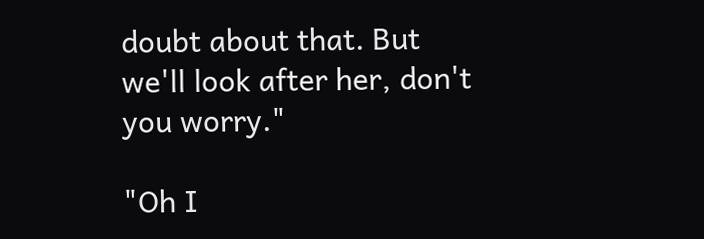doubt about that. But we'll look after her, don't you worry."

"Oh I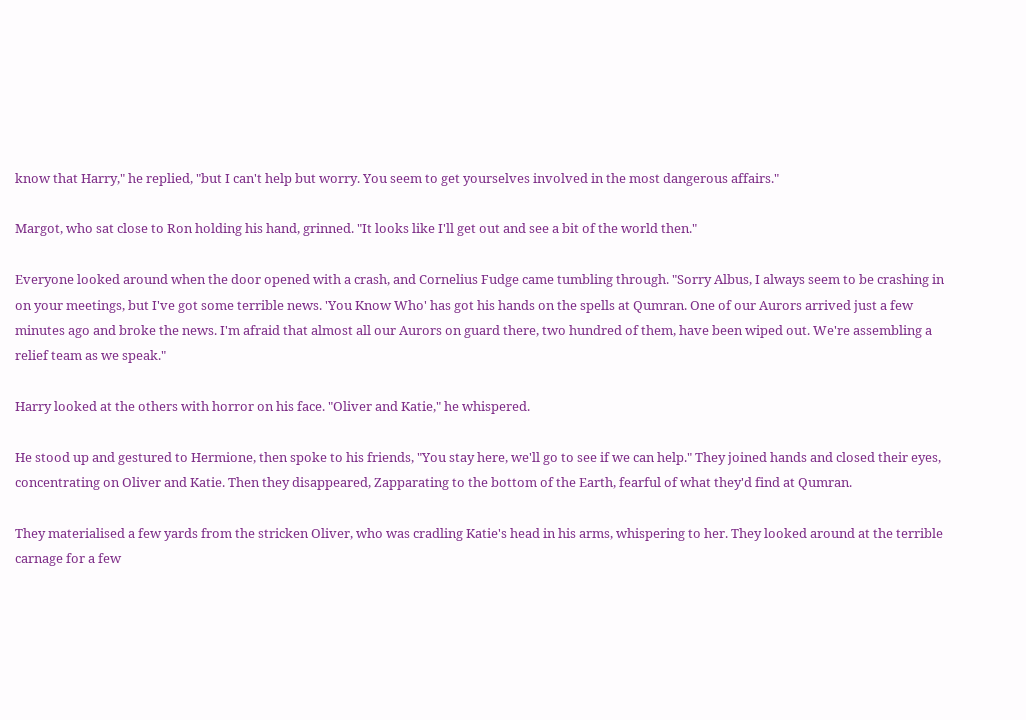know that Harry," he replied, "but I can't help but worry. You seem to get yourselves involved in the most dangerous affairs."

Margot, who sat close to Ron holding his hand, grinned. "It looks like I'll get out and see a bit of the world then."

Everyone looked around when the door opened with a crash, and Cornelius Fudge came tumbling through. "Sorry Albus, I always seem to be crashing in on your meetings, but I've got some terrible news. 'You Know Who' has got his hands on the spells at Qumran. One of our Aurors arrived just a few minutes ago and broke the news. I'm afraid that almost all our Aurors on guard there, two hundred of them, have been wiped out. We're assembling a relief team as we speak."

Harry looked at the others with horror on his face. "Oliver and Katie," he whispered.

He stood up and gestured to Hermione, then spoke to his friends, "You stay here, we'll go to see if we can help." They joined hands and closed their eyes, concentrating on Oliver and Katie. Then they disappeared, Zapparating to the bottom of the Earth, fearful of what they'd find at Qumran.

They materialised a few yards from the stricken Oliver, who was cradling Katie's head in his arms, whispering to her. They looked around at the terrible carnage for a few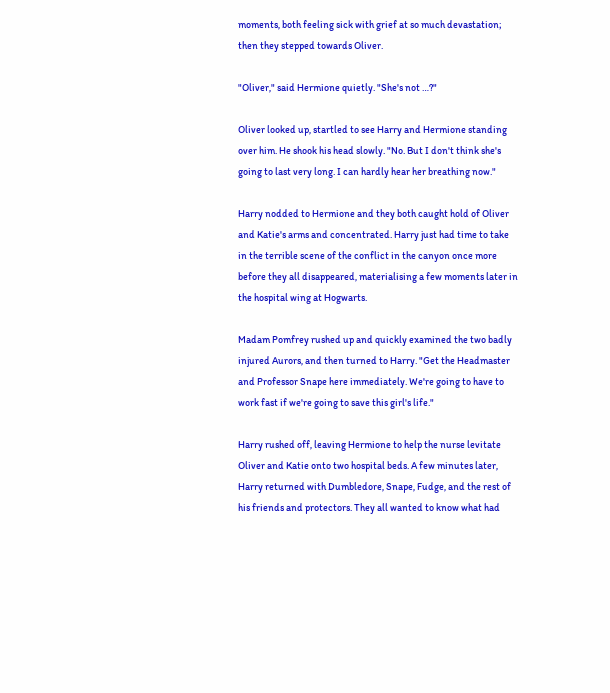moments, both feeling sick with grief at so much devastation; then they stepped towards Oliver.

"Oliver," said Hermione quietly. "She's not …?"

Oliver looked up, startled to see Harry and Hermione standing over him. He shook his head slowly. "No. But I don't think she's going to last very long. I can hardly hear her breathing now."

Harry nodded to Hermione and they both caught hold of Oliver and Katie's arms and concentrated. Harry just had time to take in the terrible scene of the conflict in the canyon once more before they all disappeared, materialising a few moments later in the hospital wing at Hogwarts.

Madam Pomfrey rushed up and quickly examined the two badly injured Aurors, and then turned to Harry. "Get the Headmaster and Professor Snape here immediately. We're going to have to work fast if we're going to save this girl's life."

Harry rushed off, leaving Hermione to help the nurse levitate Oliver and Katie onto two hospital beds. A few minutes later, Harry returned with Dumbledore, Snape, Fudge, and the rest of his friends and protectors. They all wanted to know what had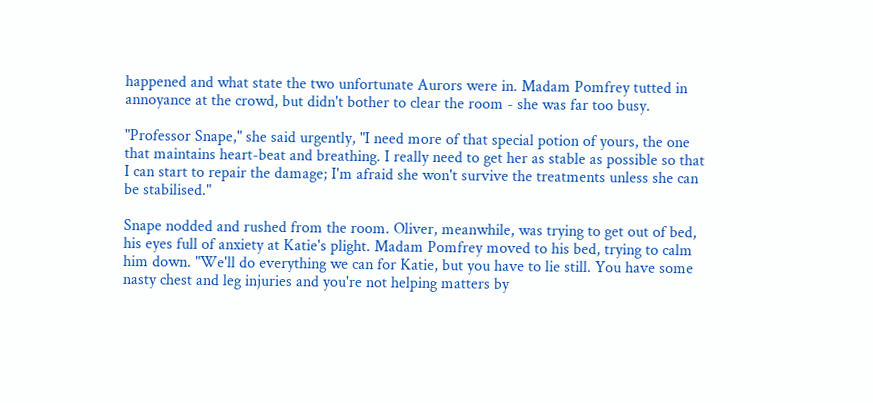happened and what state the two unfortunate Aurors were in. Madam Pomfrey tutted in annoyance at the crowd, but didn't bother to clear the room - she was far too busy.

"Professor Snape," she said urgently, "I need more of that special potion of yours, the one that maintains heart-beat and breathing. I really need to get her as stable as possible so that I can start to repair the damage; I'm afraid she won't survive the treatments unless she can be stabilised."

Snape nodded and rushed from the room. Oliver, meanwhile, was trying to get out of bed, his eyes full of anxiety at Katie's plight. Madam Pomfrey moved to his bed, trying to calm him down. "We'll do everything we can for Katie, but you have to lie still. You have some nasty chest and leg injuries and you're not helping matters by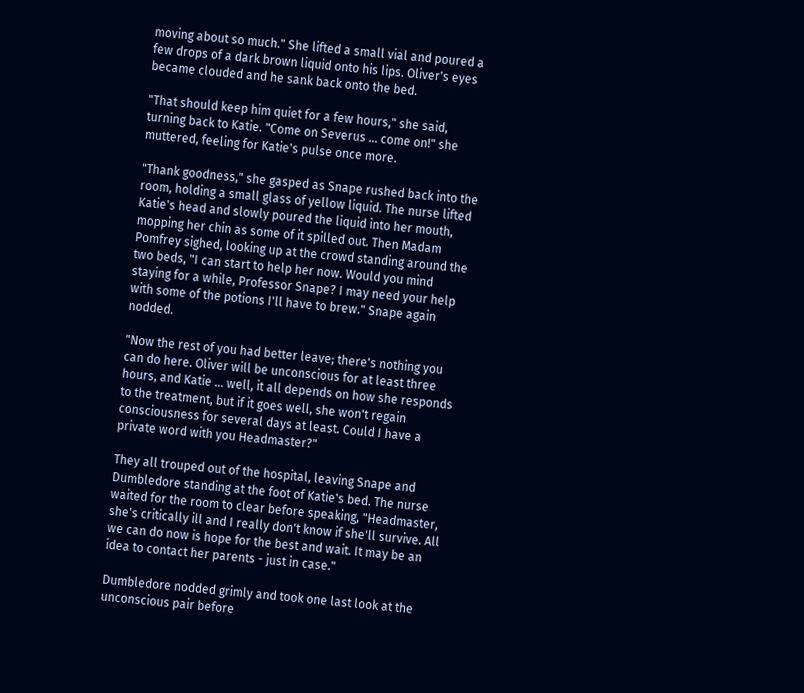moving about so much." She lifted a small vial and poured a few drops of a dark brown liquid onto his lips. Oliver's eyes became clouded and he sank back onto the bed.

"That should keep him quiet for a few hours," she said, turning back to Katie. "Come on Severus … come on!" she muttered, feeling for Katie's pulse once more.

"Thank goodness," she gasped as Snape rushed back into the room, holding a small glass of yellow liquid. The nurse lifted Katie's head and slowly poured the liquid into her mouth, mopping her chin as some of it spilled out. Then Madam Pomfrey sighed, looking up at the crowd standing around the two beds, "I can start to help her now. Would you mind staying for a while, Professor Snape? I may need your help with some of the potions I'll have to brew." Snape again nodded.

"Now the rest of you had better leave; there's nothing you can do here. Oliver will be unconscious for at least three hours, and Katie … well, it all depends on how she responds to the treatment, but if it goes well, she won't regain consciousness for several days at least. Could I have a private word with you Headmaster?"

They all trouped out of the hospital, leaving Snape and Dumbledore standing at the foot of Katie's bed. The nurse waited for the room to clear before speaking, "Headmaster, she's critically ill and I really don't know if she'll survive. All we can do now is hope for the best and wait. It may be an idea to contact her parents - just in case."

Dumbledore nodded grimly and took one last look at the unconscious pair before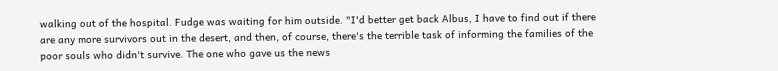walking out of the hospital. Fudge was waiting for him outside. "I'd better get back Albus, I have to find out if there are any more survivors out in the desert, and then, of course, there's the terrible task of informing the families of the poor souls who didn't survive. The one who gave us the news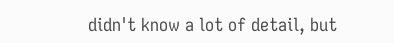didn't know a lot of detail, but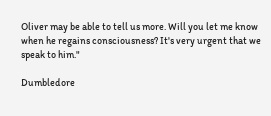Oliver may be able to tell us more. Will you let me know when he regains consciousness? It's very urgent that we speak to him."

Dumbledore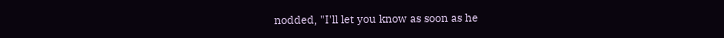nodded, "I'll let you know as soon as he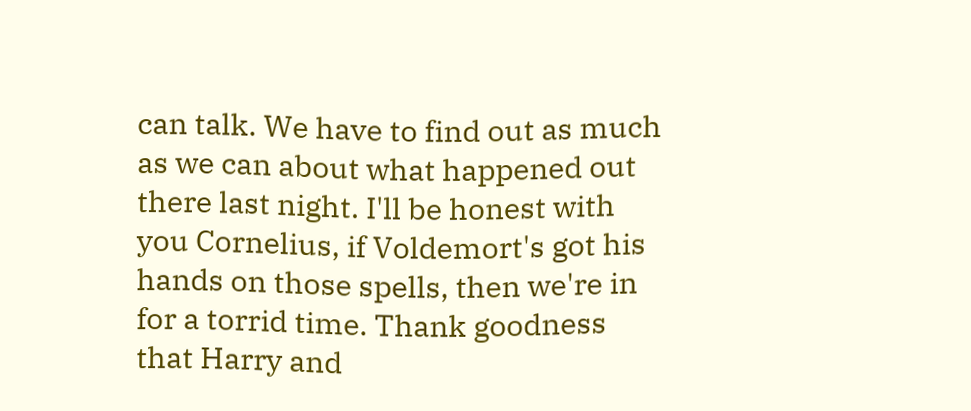can talk. We have to find out as much as we can about what happened out there last night. I'll be honest with you Cornelius, if Voldemort's got his hands on those spells, then we're in for a torrid time. Thank goodness that Harry and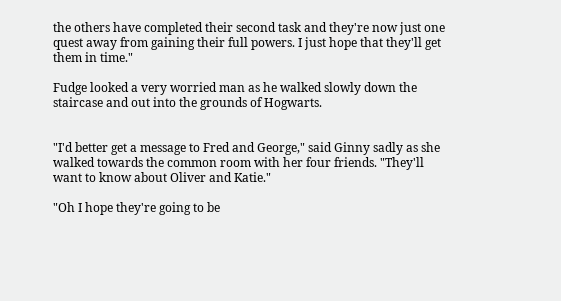the others have completed their second task and they're now just one quest away from gaining their full powers. I just hope that they'll get them in time."

Fudge looked a very worried man as he walked slowly down the staircase and out into the grounds of Hogwarts.


"I'd better get a message to Fred and George," said Ginny sadly as she walked towards the common room with her four friends. "They'll want to know about Oliver and Katie."

"Oh I hope they're going to be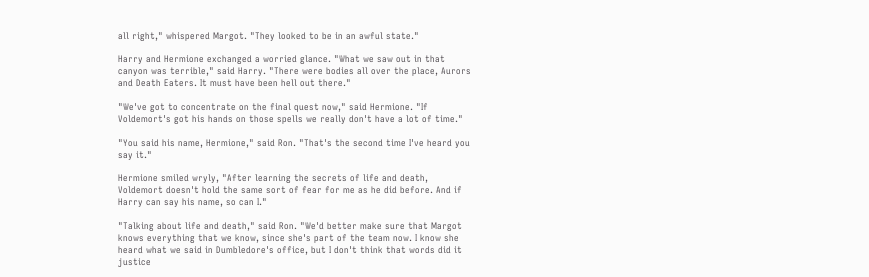all right," whispered Margot. "They looked to be in an awful state."

Harry and Hermione exchanged a worried glance. "What we saw out in that canyon was terrible," said Harry. "There were bodies all over the place, Aurors and Death Eaters. It must have been hell out there."

"We've got to concentrate on the final quest now," said Hermione. "If Voldemort's got his hands on those spells we really don't have a lot of time."

"You said his name, Hermione," said Ron. "That's the second time I've heard you say it."

Hermione smiled wryly, "After learning the secrets of life and death, Voldemort doesn't hold the same sort of fear for me as he did before. And if Harry can say his name, so can I."

"Talking about life and death," said Ron. "We'd better make sure that Margot knows everything that we know, since she's part of the team now. I know she heard what we said in Dumbledore's office, but I don't think that words did it justice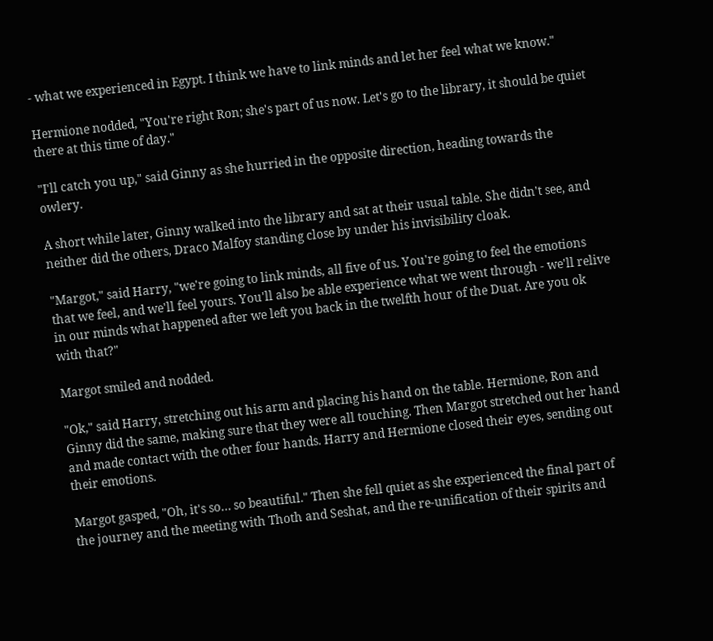- what we experienced in Egypt. I think we have to link minds and let her feel what we know."

Hermione nodded, "You're right Ron; she's part of us now. Let's go to the library, it should be quiet there at this time of day."

"I'll catch you up," said Ginny as she hurried in the opposite direction, heading towards the owlery.

A short while later, Ginny walked into the library and sat at their usual table. She didn't see, and neither did the others, Draco Malfoy standing close by under his invisibility cloak.

"Margot," said Harry, "we're going to link minds, all five of us. You're going to feel the emotions that we feel, and we'll feel yours. You'll also be able experience what we went through - we'll relive in our minds what happened after we left you back in the twelfth hour of the Duat. Are you ok with that?"

Margot smiled and nodded.

"Ok," said Harry, stretching out his arm and placing his hand on the table. Hermione, Ron and Ginny did the same, making sure that they were all touching. Then Margot stretched out her hand and made contact with the other four hands. Harry and Hermione closed their eyes, sending out their emotions.

Margot gasped, "Oh, it's so… so beautiful." Then she fell quiet as she experienced the final part of the journey and the meeting with Thoth and Seshat, and the re-unification of their spirits and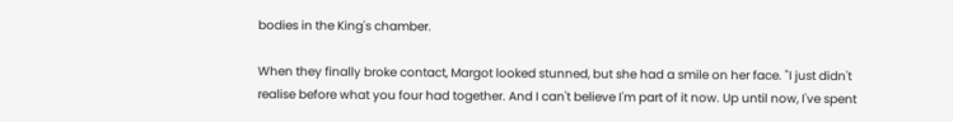bodies in the King's chamber.

When they finally broke contact, Margot looked stunned, but she had a smile on her face. "I just didn't realise before what you four had together. And I can't believe I'm part of it now. Up until now, I've spent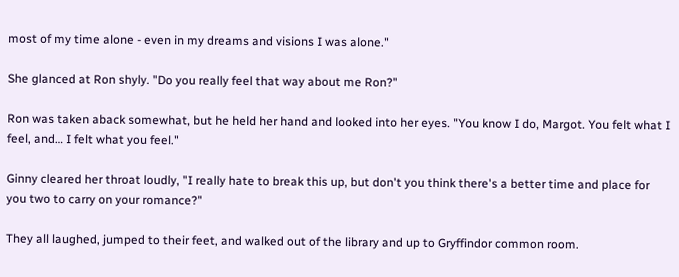most of my time alone - even in my dreams and visions I was alone."

She glanced at Ron shyly. "Do you really feel that way about me Ron?"

Ron was taken aback somewhat, but he held her hand and looked into her eyes. "You know I do, Margot. You felt what I feel, and… I felt what you feel."

Ginny cleared her throat loudly, "I really hate to break this up, but don't you think there's a better time and place for you two to carry on your romance?"

They all laughed, jumped to their feet, and walked out of the library and up to Gryffindor common room.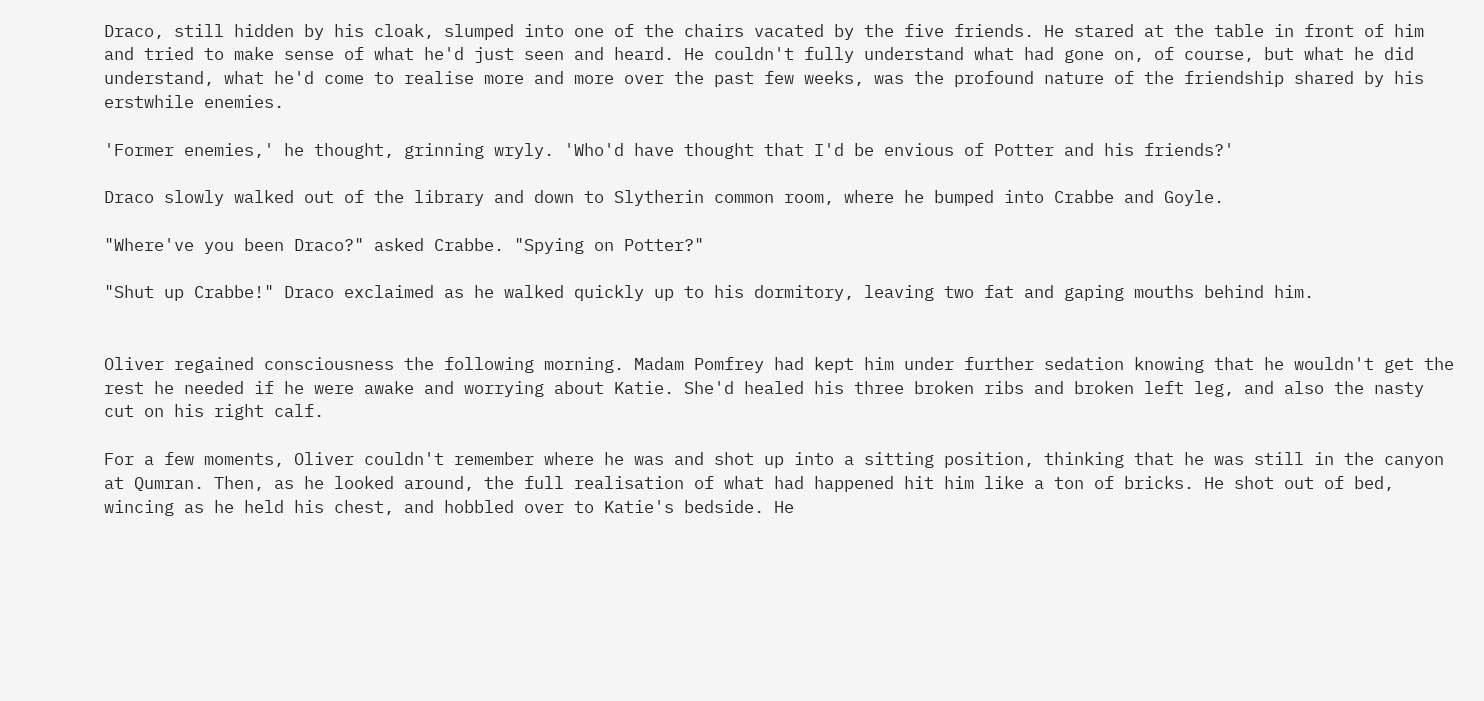Draco, still hidden by his cloak, slumped into one of the chairs vacated by the five friends. He stared at the table in front of him and tried to make sense of what he'd just seen and heard. He couldn't fully understand what had gone on, of course, but what he did understand, what he'd come to realise more and more over the past few weeks, was the profound nature of the friendship shared by his erstwhile enemies.

'Former enemies,' he thought, grinning wryly. 'Who'd have thought that I'd be envious of Potter and his friends?'

Draco slowly walked out of the library and down to Slytherin common room, where he bumped into Crabbe and Goyle.

"Where've you been Draco?" asked Crabbe. "Spying on Potter?"

"Shut up Crabbe!" Draco exclaimed as he walked quickly up to his dormitory, leaving two fat and gaping mouths behind him.


Oliver regained consciousness the following morning. Madam Pomfrey had kept him under further sedation knowing that he wouldn't get the rest he needed if he were awake and worrying about Katie. She'd healed his three broken ribs and broken left leg, and also the nasty cut on his right calf.

For a few moments, Oliver couldn't remember where he was and shot up into a sitting position, thinking that he was still in the canyon at Qumran. Then, as he looked around, the full realisation of what had happened hit him like a ton of bricks. He shot out of bed, wincing as he held his chest, and hobbled over to Katie's bedside. He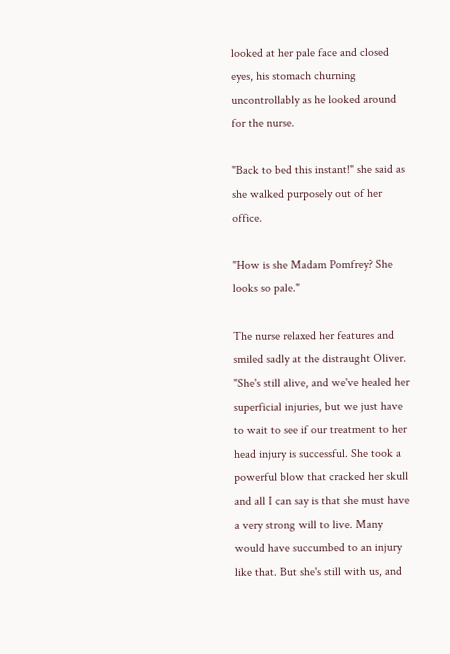looked at her pale face and closed eyes, his stomach churning uncontrollably as he looked around for the nurse.

"Back to bed this instant!" she said as she walked purposely out of her office.

"How is she Madam Pomfrey? She looks so pale."

The nurse relaxed her features and smiled sadly at the distraught Oliver. "She's still alive, and we've healed her superficial injuries, but we just have to wait to see if our treatment to her head injury is successful. She took a powerful blow that cracked her skull and all I can say is that she must have a very strong will to live. Many would have succumbed to an injury like that. But she's still with us, and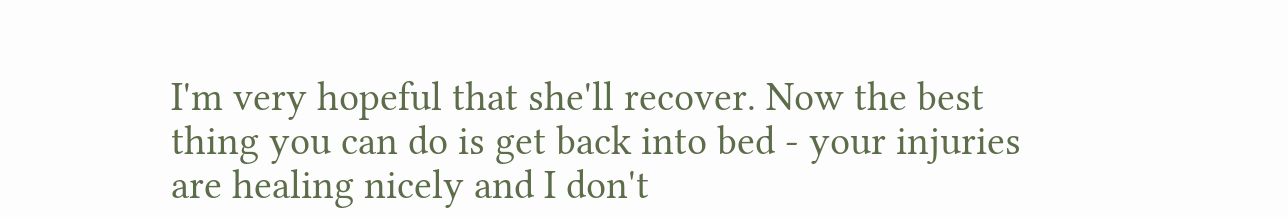I'm very hopeful that she'll recover. Now the best thing you can do is get back into bed - your injuries are healing nicely and I don't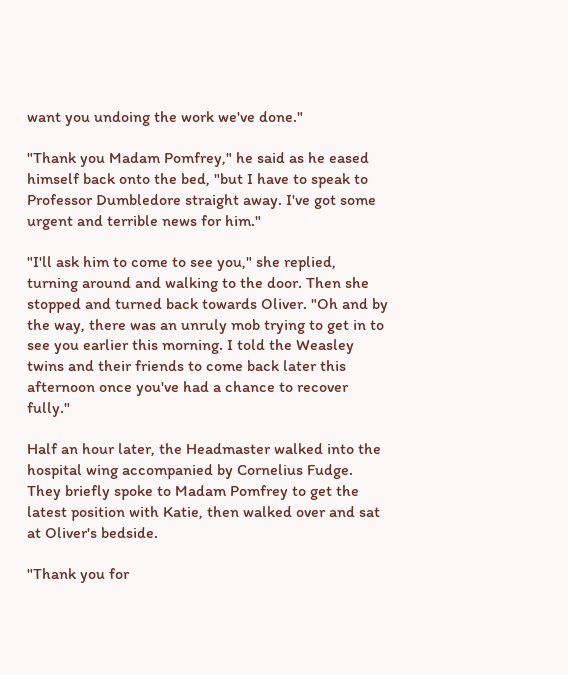want you undoing the work we've done."

"Thank you Madam Pomfrey," he said as he eased himself back onto the bed, "but I have to speak to Professor Dumbledore straight away. I've got some urgent and terrible news for him."

"I'll ask him to come to see you," she replied, turning around and walking to the door. Then she stopped and turned back towards Oliver. "Oh and by the way, there was an unruly mob trying to get in to see you earlier this morning. I told the Weasley twins and their friends to come back later this afternoon once you've had a chance to recover fully."

Half an hour later, the Headmaster walked into the hospital wing accompanied by Cornelius Fudge. They briefly spoke to Madam Pomfrey to get the latest position with Katie, then walked over and sat at Oliver's bedside.

"Thank you for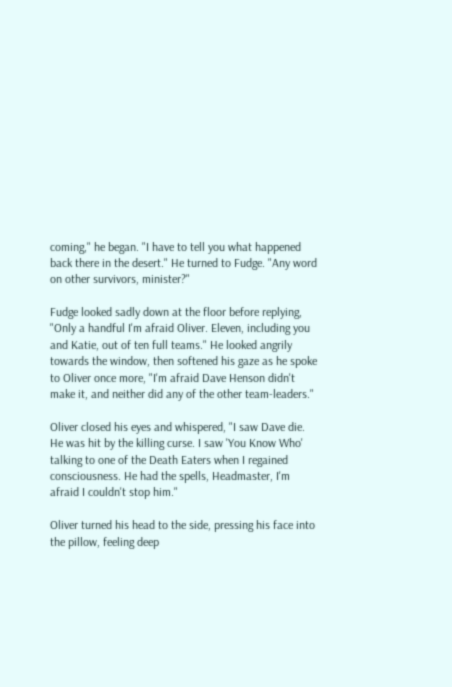coming," he began. "I have to tell you what happened back there in the desert." He turned to Fudge. "Any word on other survivors, minister?"

Fudge looked sadly down at the floor before replying, "Only a handful I'm afraid Oliver. Eleven, including you and Katie, out of ten full teams." He looked angrily towards the window, then softened his gaze as he spoke to Oliver once more, "I'm afraid Dave Henson didn't make it, and neither did any of the other team-leaders."

Oliver closed his eyes and whispered, "I saw Dave die. He was hit by the killing curse. I saw 'You Know Who' talking to one of the Death Eaters when I regained consciousness. He had the spells, Headmaster, I'm afraid I couldn't stop him."

Oliver turned his head to the side, pressing his face into the pillow, feeling deep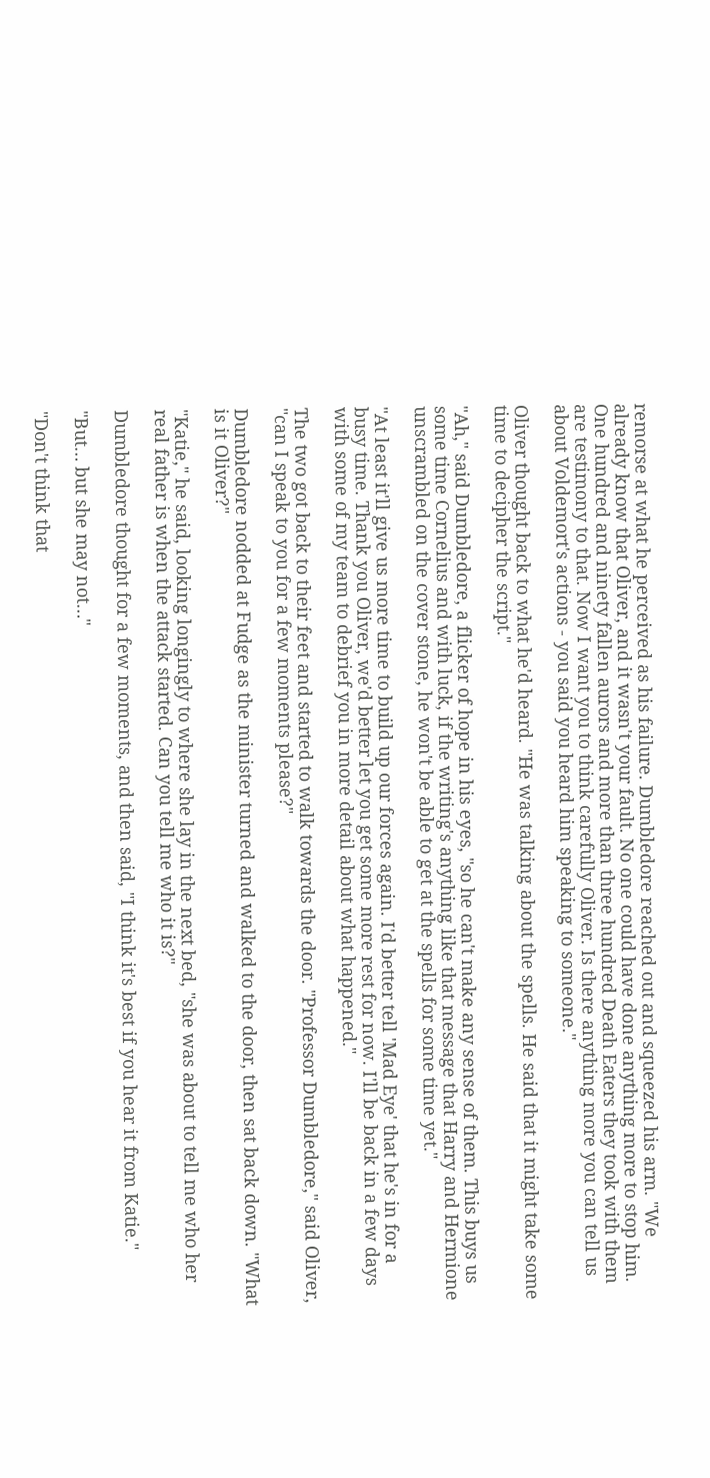remorse at what he perceived as his failure. Dumbledore reached out and squeezed his arm. "We already know that Oliver, and it wasn't your fault. No one could have done anything more to stop him. One hundred and ninety fallen aurors and more than three hundred Death Eaters they took with them are testimony to that. Now I want you to think carefully Oliver. Is there anything more you can tell us about Voldemort's actions - you said you heard him speaking to someone."

Oliver thought back to what he'd heard. "He was talking about the spells. He said that it might take some time to decipher the script."

"Ah," said Dumbledore, a flicker of hope in his eyes, "so he can't make any sense of them. This buys us some time Cornelius and with luck, if the writing's anything like that message that Harry and Hermione unscrambled on the cover stone, he won't be able to get at the spells for some time yet."

"At least it'll give us more time to build up our forces again. I'd better tell 'Mad Eye' that he's in for a busy time. Thank you Oliver, we'd better let you get some more rest for now. I'll be back in a few days with some of my team to debrief you in more detail about what happened."

The two got back to their feet and started to walk towards the door. "Professor Dumbledore," said Oliver, "can I speak to you for a few moments please?"

Dumbledore nodded at Fudge as the minister turned and walked to the door, then sat back down. "What is it Oliver?"

"Katie," he said, looking longingly to where she lay in the next bed, "she was about to tell me who her real father is when the attack started. Can you tell me who it is?"

Dumbledore thought for a few moments, and then said, "I think it's best if you hear it from Katie."

"But… but she may not…"

"Don't think that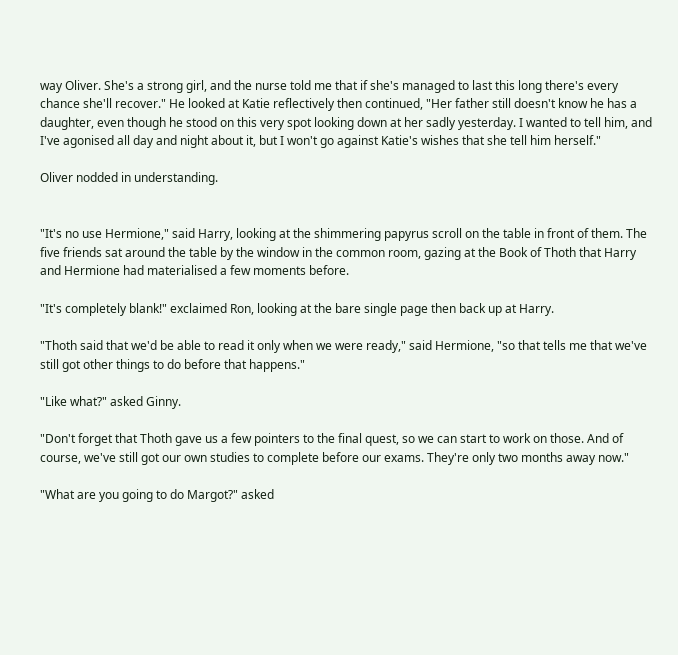way Oliver. She's a strong girl, and the nurse told me that if she's managed to last this long there's every chance she'll recover." He looked at Katie reflectively then continued, "Her father still doesn't know he has a daughter, even though he stood on this very spot looking down at her sadly yesterday. I wanted to tell him, and I've agonised all day and night about it, but I won't go against Katie's wishes that she tell him herself."

Oliver nodded in understanding.


"It's no use Hermione," said Harry, looking at the shimmering papyrus scroll on the table in front of them. The five friends sat around the table by the window in the common room, gazing at the Book of Thoth that Harry and Hermione had materialised a few moments before.

"It's completely blank!" exclaimed Ron, looking at the bare single page then back up at Harry.

"Thoth said that we'd be able to read it only when we were ready," said Hermione, "so that tells me that we've still got other things to do before that happens."

"Like what?" asked Ginny.

"Don't forget that Thoth gave us a few pointers to the final quest, so we can start to work on those. And of course, we've still got our own studies to complete before our exams. They're only two months away now."

"What are you going to do Margot?" asked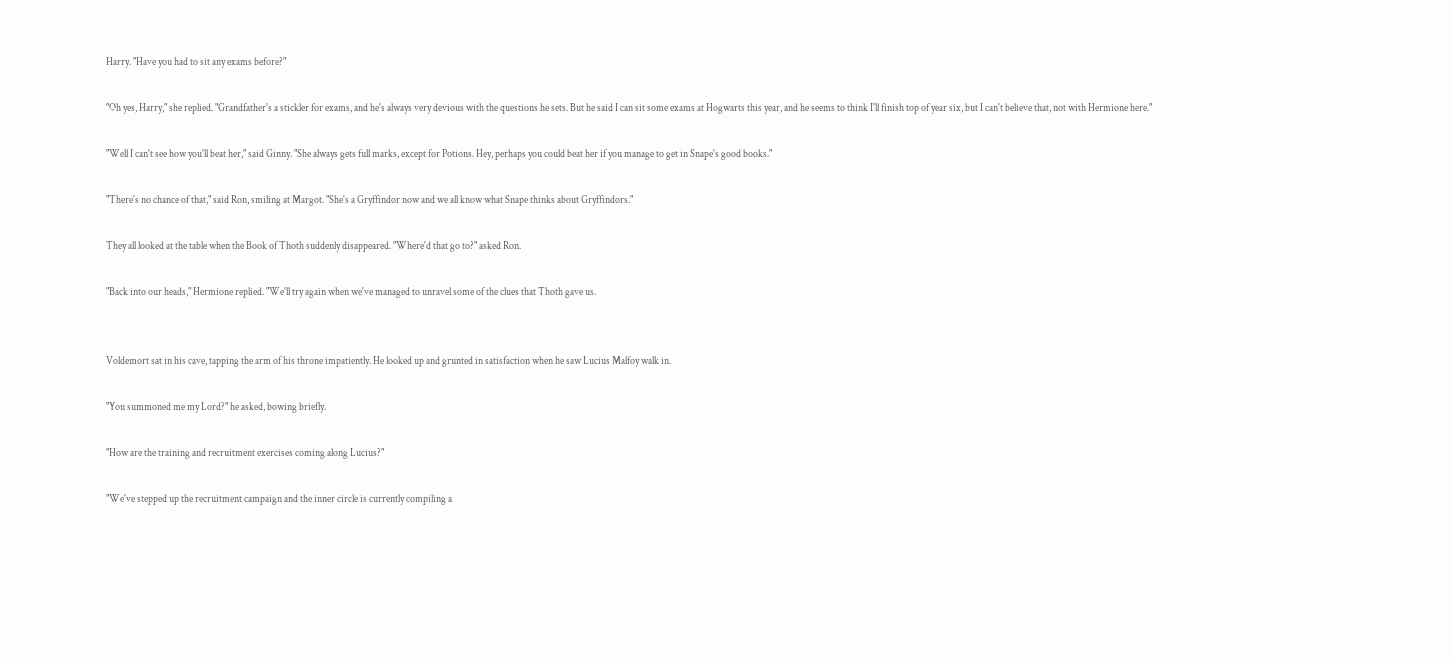Harry. "Have you had to sit any exams before?"

"Oh yes, Harry," she replied. "Grandfather's a stickler for exams, and he's always very devious with the questions he sets. But he said I can sit some exams at Hogwarts this year, and he seems to think I'll finish top of year six, but I can't believe that, not with Hermione here."

"Well I can't see how you'll beat her," said Ginny. "She always gets full marks, except for Potions. Hey, perhaps you could beat her if you manage to get in Snape's good books."

"There's no chance of that," said Ron, smiling at Margot. "She's a Gryffindor now and we all know what Snape thinks about Gryffindors."

They all looked at the table when the Book of Thoth suddenly disappeared. "Where'd that go to?" asked Ron.

"Back into our heads," Hermione replied. "We'll try again when we've managed to unravel some of the clues that Thoth gave us.


Voldemort sat in his cave, tapping the arm of his throne impatiently. He looked up and grunted in satisfaction when he saw Lucius Malfoy walk in.

"You summoned me my Lord?" he asked, bowing briefly.

"How are the training and recruitment exercises coming along Lucius?"

"We've stepped up the recruitment campaign and the inner circle is currently compiling a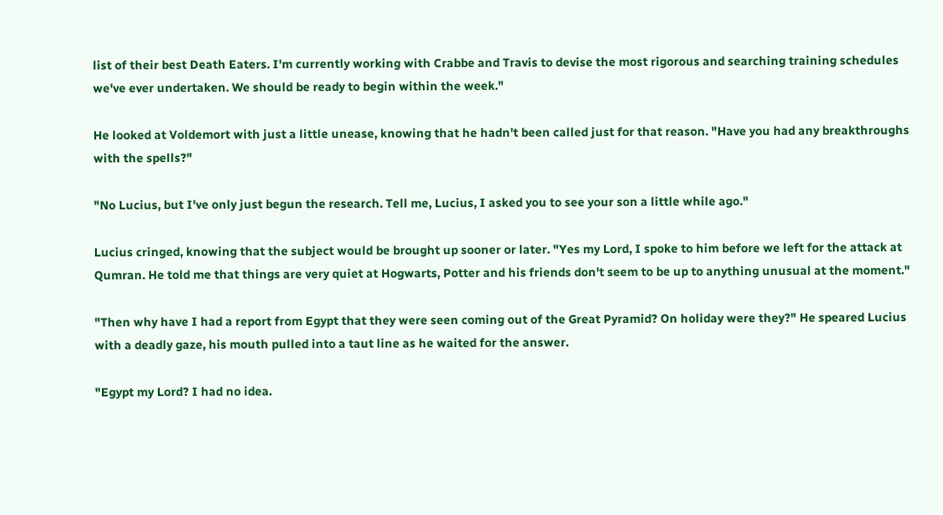list of their best Death Eaters. I'm currently working with Crabbe and Travis to devise the most rigorous and searching training schedules we've ever undertaken. We should be ready to begin within the week."

He looked at Voldemort with just a little unease, knowing that he hadn't been called just for that reason. "Have you had any breakthroughs with the spells?"

"No Lucius, but I've only just begun the research. Tell me, Lucius, I asked you to see your son a little while ago."

Lucius cringed, knowing that the subject would be brought up sooner or later. "Yes my Lord, I spoke to him before we left for the attack at Qumran. He told me that things are very quiet at Hogwarts, Potter and his friends don't seem to be up to anything unusual at the moment."

"Then why have I had a report from Egypt that they were seen coming out of the Great Pyramid? On holiday were they?" He speared Lucius with a deadly gaze, his mouth pulled into a taut line as he waited for the answer.

"Egypt my Lord? I had no idea.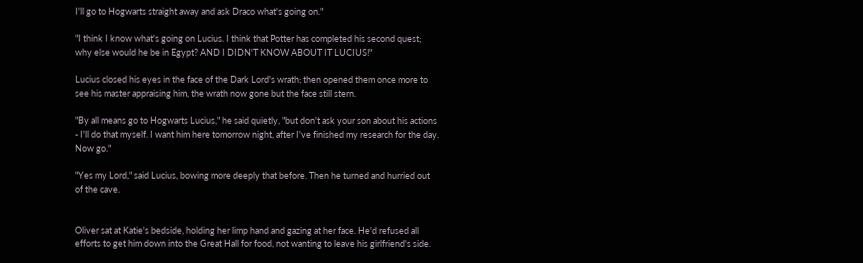I'll go to Hogwarts straight away and ask Draco what's going on."

"I think I know what's going on Lucius. I think that Potter has completed his second quest; why else would he be in Egypt? AND I DIDN'T KNOW ABOUT IT LUCIUS!"

Lucius closed his eyes in the face of the Dark Lord's wrath; then opened them once more to see his master appraising him, the wrath now gone but the face still stern.

"By all means go to Hogwarts Lucius," he said quietly, "but don't ask your son about his actions - I'll do that myself. I want him here tomorrow night, after I've finished my research for the day. Now go."

"Yes my Lord," said Lucius, bowing more deeply that before. Then he turned and hurried out of the cave.


Oliver sat at Katie's bedside, holding her limp hand and gazing at her face. He'd refused all efforts to get him down into the Great Hall for food, not wanting to leave his girlfriend's side.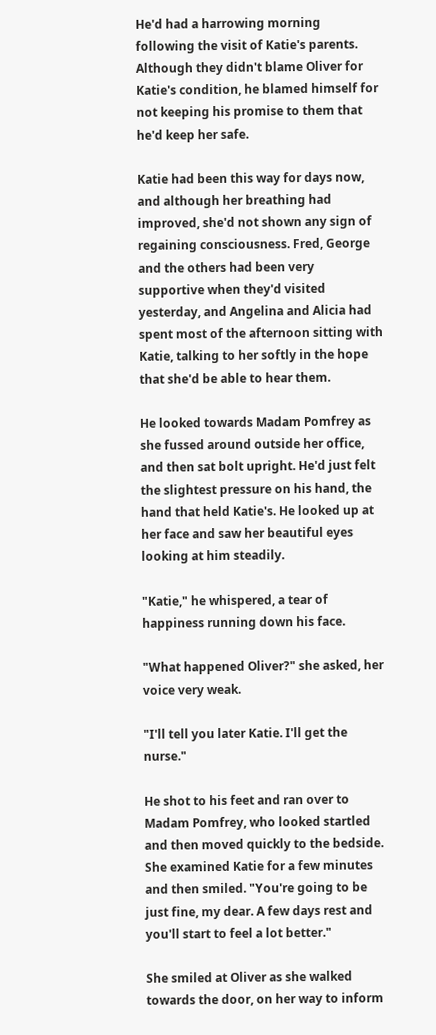He'd had a harrowing morning following the visit of Katie's parents. Although they didn't blame Oliver for Katie's condition, he blamed himself for not keeping his promise to them that he'd keep her safe.

Katie had been this way for days now, and although her breathing had improved, she'd not shown any sign of regaining consciousness. Fred, George and the others had been very supportive when they'd visited yesterday, and Angelina and Alicia had spent most of the afternoon sitting with Katie, talking to her softly in the hope that she'd be able to hear them.

He looked towards Madam Pomfrey as she fussed around outside her office, and then sat bolt upright. He'd just felt the slightest pressure on his hand, the hand that held Katie's. He looked up at her face and saw her beautiful eyes looking at him steadily.

"Katie," he whispered, a tear of happiness running down his face.

"What happened Oliver?" she asked, her voice very weak.

"I'll tell you later Katie. I'll get the nurse."

He shot to his feet and ran over to Madam Pomfrey, who looked startled and then moved quickly to the bedside. She examined Katie for a few minutes and then smiled. "You're going to be just fine, my dear. A few days rest and you'll start to feel a lot better."

She smiled at Oliver as she walked towards the door, on her way to inform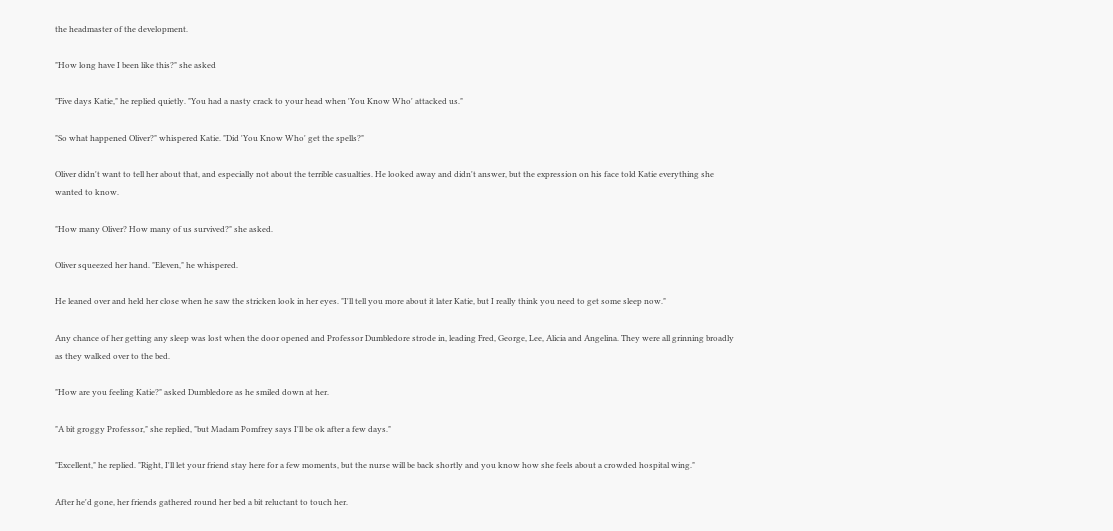the headmaster of the development.

"How long have I been like this?" she asked

"Five days Katie," he replied quietly. "You had a nasty crack to your head when 'You Know Who' attacked us."

"So what happened Oliver?" whispered Katie. "Did 'You Know Who' get the spells?"

Oliver didn't want to tell her about that, and especially not about the terrible casualties. He looked away and didn't answer, but the expression on his face told Katie everything she wanted to know.

"How many Oliver? How many of us survived?" she asked.

Oliver squeezed her hand. "Eleven," he whispered.

He leaned over and held her close when he saw the stricken look in her eyes. "I'll tell you more about it later Katie, but I really think you need to get some sleep now."

Any chance of her getting any sleep was lost when the door opened and Professor Dumbledore strode in, leading Fred, George, Lee, Alicia and Angelina. They were all grinning broadly as they walked over to the bed.

"How are you feeling Katie?" asked Dumbledore as he smiled down at her.

"A bit groggy Professor," she replied, "but Madam Pomfrey says I'll be ok after a few days."

"Excellent," he replied. "Right, I'll let your friend stay here for a few moments, but the nurse will be back shortly and you know how she feels about a crowded hospital wing."

After he'd gone, her friends gathered round her bed a bit reluctant to touch her.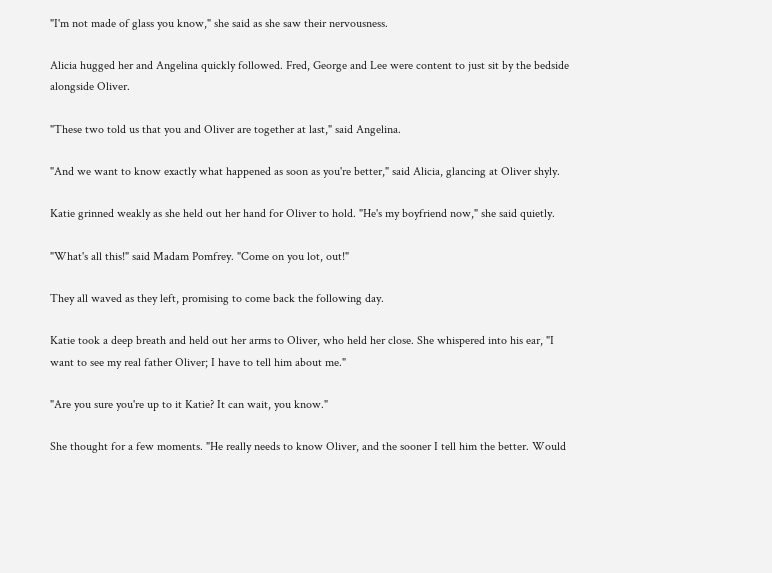"I'm not made of glass you know," she said as she saw their nervousness.

Alicia hugged her and Angelina quickly followed. Fred, George and Lee were content to just sit by the bedside alongside Oliver.

"These two told us that you and Oliver are together at last," said Angelina.

"And we want to know exactly what happened as soon as you're better," said Alicia, glancing at Oliver shyly.

Katie grinned weakly as she held out her hand for Oliver to hold. "He's my boyfriend now," she said quietly.

"What's all this!" said Madam Pomfrey. "Come on you lot, out!"

They all waved as they left, promising to come back the following day.

Katie took a deep breath and held out her arms to Oliver, who held her close. She whispered into his ear, "I want to see my real father Oliver; I have to tell him about me."

"Are you sure you're up to it Katie? It can wait, you know."

She thought for a few moments. "He really needs to know Oliver, and the sooner I tell him the better. Would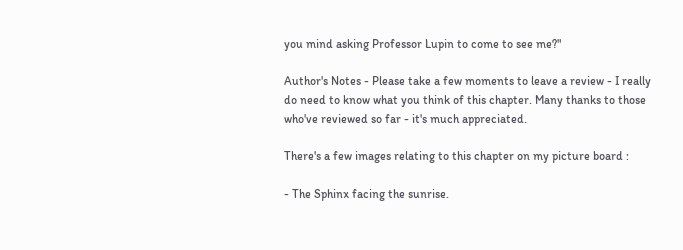you mind asking Professor Lupin to come to see me?"

Author's Notes - Please take a few moments to leave a review - I really do need to know what you think of this chapter. Many thanks to those who've reviewed so far - it's much appreciated.

There's a few images relating to this chapter on my picture board :

- The Sphinx facing the sunrise.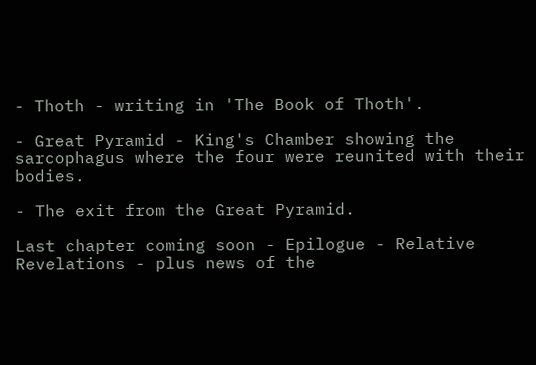- Thoth - writing in 'The Book of Thoth'.

- Great Pyramid - King's Chamber showing the sarcophagus where the four were reunited with their bodies.

- The exit from the Great Pyramid.

Last chapter coming soon - Epilogue - Relative Revelations - plus news of the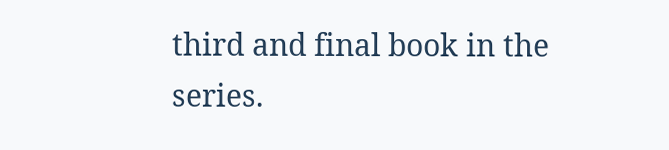third and final book in the series.